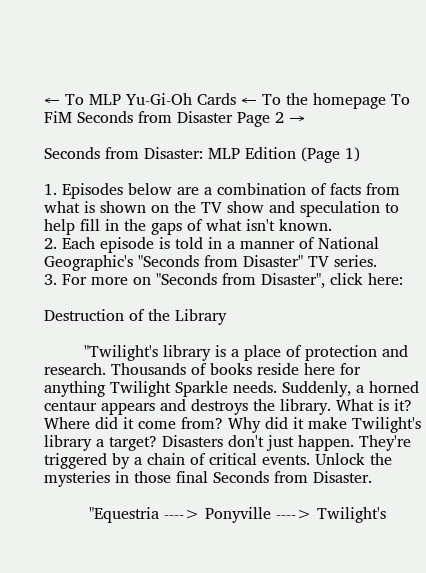← To MLP Yu-Gi-Oh Cards ← To the homepage To FiM Seconds from Disaster Page 2 →

Seconds from Disaster: MLP Edition (Page 1)

1. Episodes below are a combination of facts from what is shown on the TV show and speculation to help fill in the gaps of what isn't known.
2. Each episode is told in a manner of National Geographic's "Seconds from Disaster" TV series.
3. For more on "Seconds from Disaster", click here:

Destruction of the Library

        "Twilight's library is a place of protection and research. Thousands of books reside here for anything Twilight Sparkle needs. Suddenly, a horned centaur appears and destroys the library. What is it? Where did it come from? Why did it make Twilight's library a target? Disasters don't just happen. They're triggered by a chain of critical events. Unlock the mysteries in those final Seconds from Disaster.

         "Equestria ----> Ponyville ----> Twilight's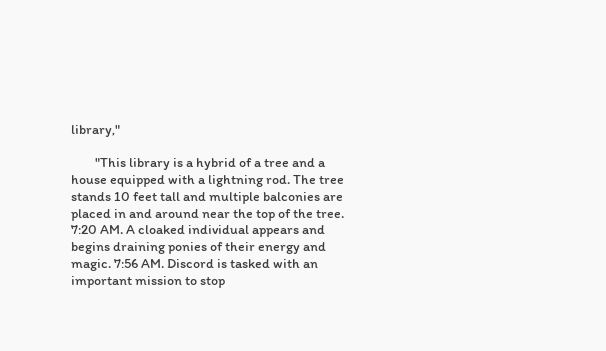library,"

        "This library is a hybrid of a tree and a house equipped with a lightning rod. The tree stands 10 feet tall and multiple balconies are placed in and around near the top of the tree. 7:20 AM. A cloaked individual appears and begins draining ponies of their energy and magic. 7:56 AM. Discord is tasked with an important mission to stop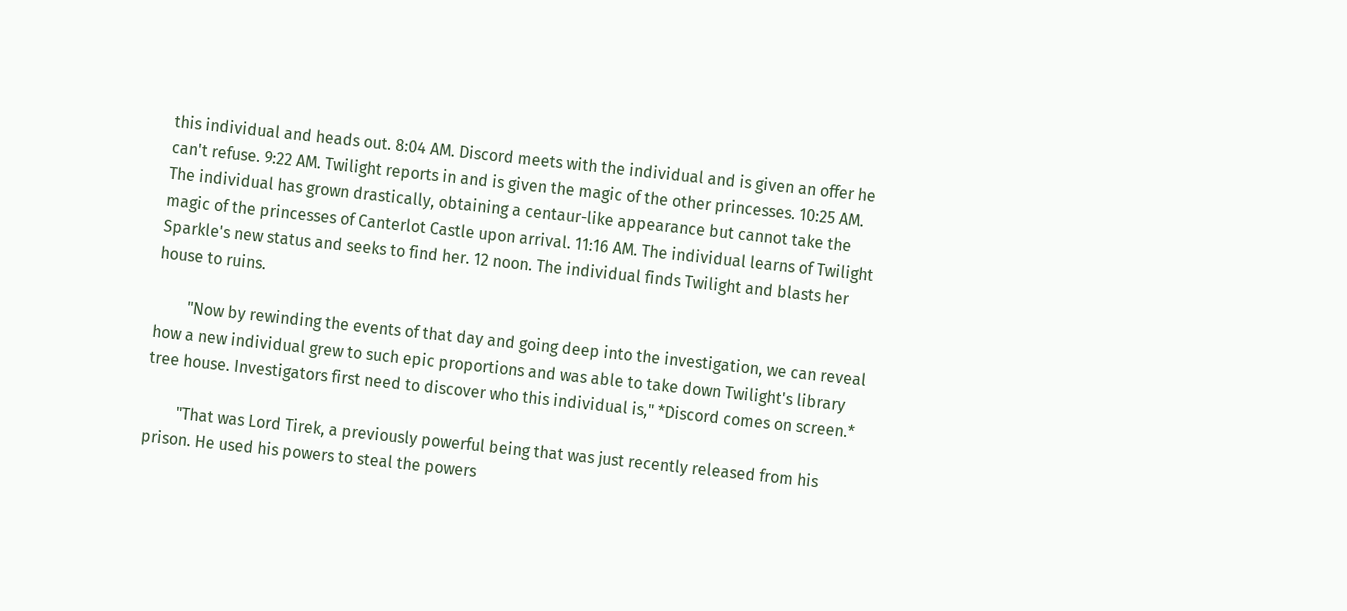this individual and heads out. 8:04 AM. Discord meets with the individual and is given an offer he can't refuse. 9:22 AM. Twilight reports in and is given the magic of the other princesses. 10:25 AM. The individual has grown drastically, obtaining a centaur-like appearance but cannot take the magic of the princesses of Canterlot Castle upon arrival. 11:16 AM. The individual learns of Twilight Sparkle's new status and seeks to find her. 12 noon. The individual finds Twilight and blasts her house to ruins.

        "Now by rewinding the events of that day and going deep into the investigation, we can reveal how a new individual grew to such epic proportions and was able to take down Twilight's library tree house. Investigators first need to discover who this individual is," *Discord comes on screen.*

        "That was Lord Tirek, a previously powerful being that was just recently released from his prison. He used his powers to steal the powers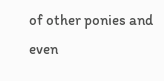of other ponies and even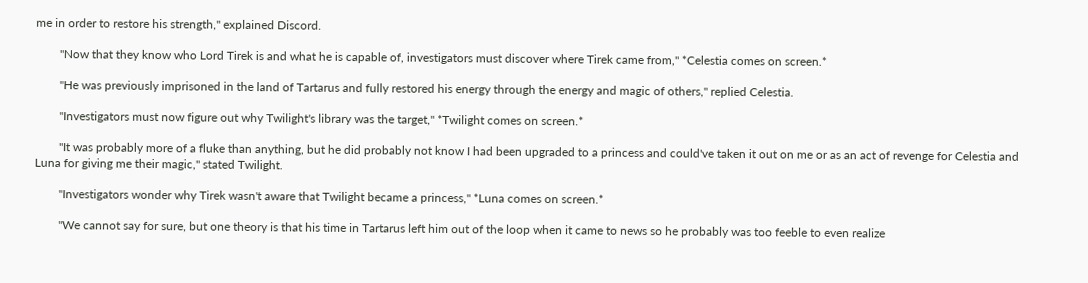me in order to restore his strength," explained Discord.

        "Now that they know who Lord Tirek is and what he is capable of, investigators must discover where Tirek came from," *Celestia comes on screen.*

        "He was previously imprisoned in the land of Tartarus and fully restored his energy through the energy and magic of others," replied Celestia.

        "Investigators must now figure out why Twilight's library was the target," *Twilight comes on screen.*

        "It was probably more of a fluke than anything, but he did probably not know I had been upgraded to a princess and could've taken it out on me or as an act of revenge for Celestia and Luna for giving me their magic," stated Twilight.

        "Investigators wonder why Tirek wasn't aware that Twilight became a princess," *Luna comes on screen.*

        "We cannot say for sure, but one theory is that his time in Tartarus left him out of the loop when it came to news so he probably was too feeble to even realize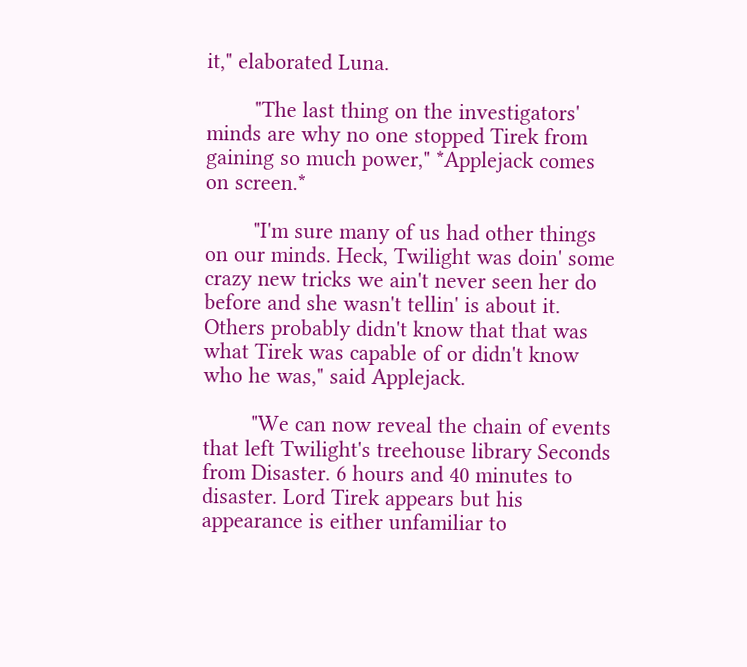it," elaborated Luna.

        "The last thing on the investigators' minds are why no one stopped Tirek from gaining so much power," *Applejack comes on screen.*

        "I'm sure many of us had other things on our minds. Heck, Twilight was doin' some crazy new tricks we ain't never seen her do before and she wasn't tellin' is about it. Others probably didn't know that that was what Tirek was capable of or didn't know who he was," said Applejack.

        "We can now reveal the chain of events that left Twilight's treehouse library Seconds from Disaster. 6 hours and 40 minutes to disaster. Lord Tirek appears but his appearance is either unfamiliar to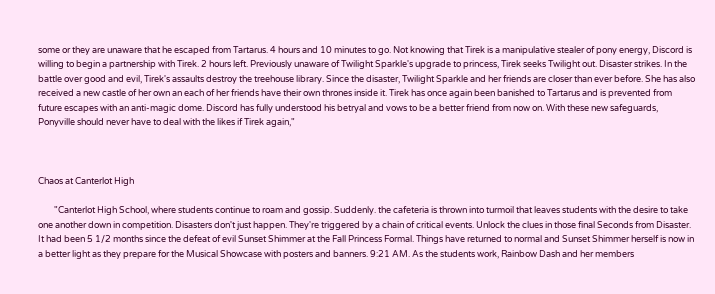some or they are unaware that he escaped from Tartarus. 4 hours and 10 minutes to go. Not knowing that Tirek is a manipulative stealer of pony energy, Discord is willing to begin a partnership with Tirek. 2 hours left. Previously unaware of Twilight Sparkle's upgrade to princess, Tirek seeks Twilight out. Disaster strikes. In the battle over good and evil, Tirek's assaults destroy the treehouse library. Since the disaster, Twilight Sparkle and her friends are closer than ever before. She has also received a new castle of her own an each of her friends have their own thrones inside it. Tirek has once again been banished to Tartarus and is prevented from future escapes with an anti-magic dome. Discord has fully understood his betryal and vows to be a better friend from now on. With these new safeguards, Ponyville should never have to deal with the likes if Tirek again,"



Chaos at Canterlot High

        "Canterlot High School, where students continue to roam and gossip. Suddenly. the cafeteria is thrown into turmoil that leaves students with the desire to take one another down in competition. Disasters don't just happen. They're triggered by a chain of critical events. Unlock the clues in those final Seconds from Disaster. It had been 5 1/2 months since the defeat of evil Sunset Shimmer at the Fall Princess Formal. Things have returned to normal and Sunset Shimmer herself is now in a better light as they prepare for the Musical Showcase with posters and banners. 9:21 AM. As the students work, Rainbow Dash and her members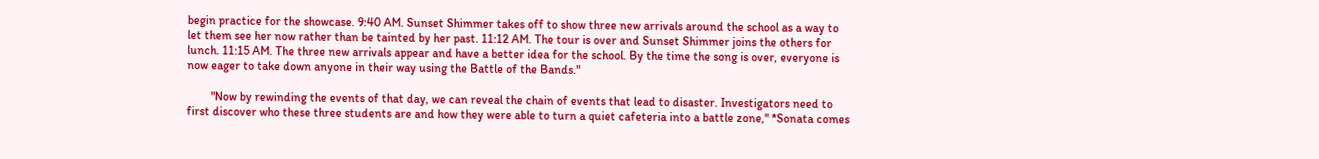begin practice for the showcase. 9:40 AM. Sunset Shimmer takes off to show three new arrivals around the school as a way to let them see her now rather than be tainted by her past. 11:12 AM. The tour is over and Sunset Shimmer joins the others for lunch. 11:15 AM. The three new arrivals appear and have a better idea for the school. By the time the song is over, everyone is now eager to take down anyone in their way using the Battle of the Bands."

        "Now by rewinding the events of that day, we can reveal the chain of events that lead to disaster. Investigators need to first discover who these three students are and how they were able to turn a quiet cafeteria into a battle zone," *Sonata comes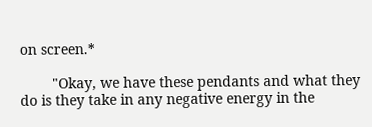on screen.*

        "Okay, we have these pendants and what they do is they take in any negative energy in the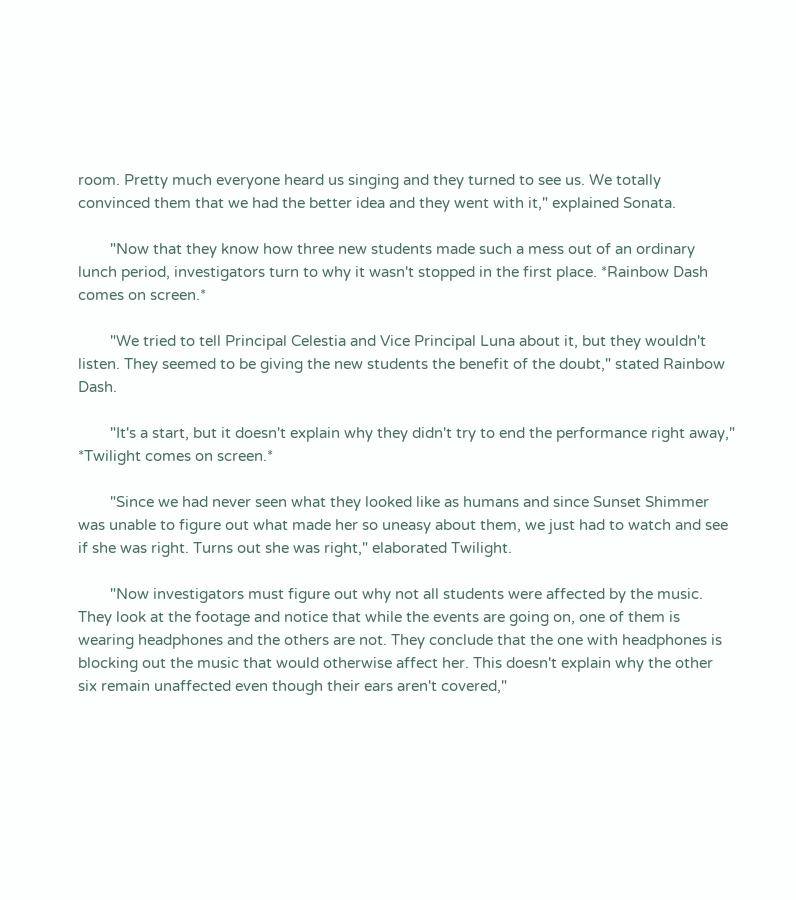room. Pretty much everyone heard us singing and they turned to see us. We totally convinced them that we had the better idea and they went with it," explained Sonata.

        "Now that they know how three new students made such a mess out of an ordinary lunch period, investigators turn to why it wasn't stopped in the first place. *Rainbow Dash comes on screen.*

        "We tried to tell Principal Celestia and Vice Principal Luna about it, but they wouldn't listen. They seemed to be giving the new students the benefit of the doubt," stated Rainbow Dash.

        "It's a start, but it doesn't explain why they didn't try to end the performance right away," *Twilight comes on screen.*

        "Since we had never seen what they looked like as humans and since Sunset Shimmer was unable to figure out what made her so uneasy about them, we just had to watch and see if she was right. Turns out she was right," elaborated Twilight.

        "Now investigators must figure out why not all students were affected by the music. They look at the footage and notice that while the events are going on, one of them is wearing headphones and the others are not. They conclude that the one with headphones is blocking out the music that would otherwise affect her. This doesn't explain why the other six remain unaffected even though their ears aren't covered,"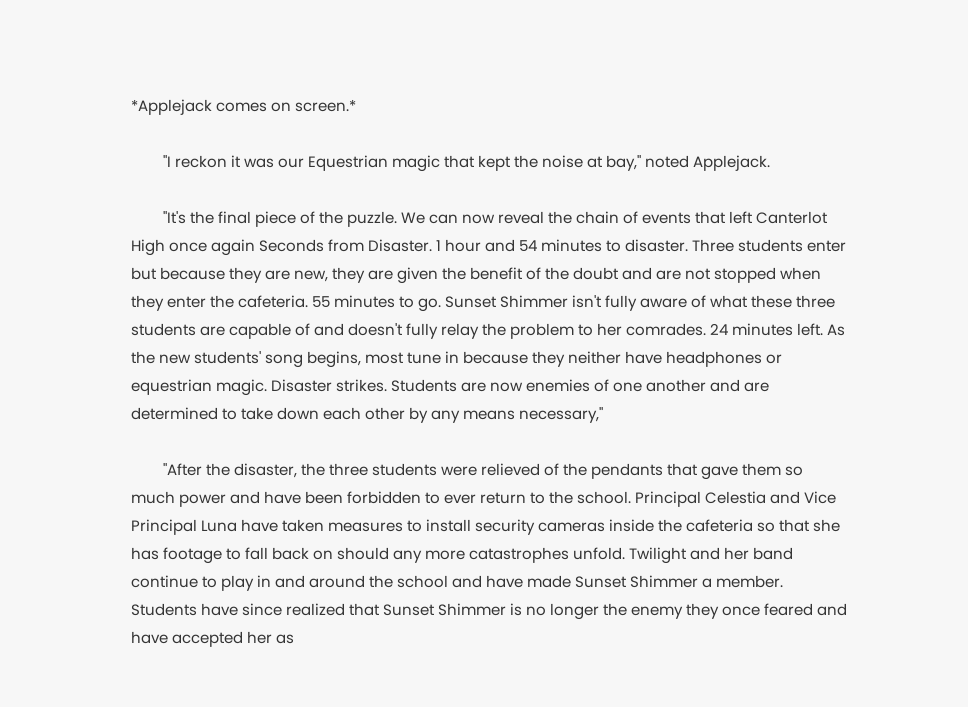*Applejack comes on screen.*

        "I reckon it was our Equestrian magic that kept the noise at bay," noted Applejack.

        "It's the final piece of the puzzle. We can now reveal the chain of events that left Canterlot High once again Seconds from Disaster. 1 hour and 54 minutes to disaster. Three students enter but because they are new, they are given the benefit of the doubt and are not stopped when they enter the cafeteria. 55 minutes to go. Sunset Shimmer isn't fully aware of what these three students are capable of and doesn't fully relay the problem to her comrades. 24 minutes left. As the new students' song begins, most tune in because they neither have headphones or equestrian magic. Disaster strikes. Students are now enemies of one another and are determined to take down each other by any means necessary,"

        "After the disaster, the three students were relieved of the pendants that gave them so much power and have been forbidden to ever return to the school. Principal Celestia and Vice Principal Luna have taken measures to install security cameras inside the cafeteria so that she has footage to fall back on should any more catastrophes unfold. Twilight and her band continue to play in and around the school and have made Sunset Shimmer a member. Students have since realized that Sunset Shimmer is no longer the enemy they once feared and have accepted her as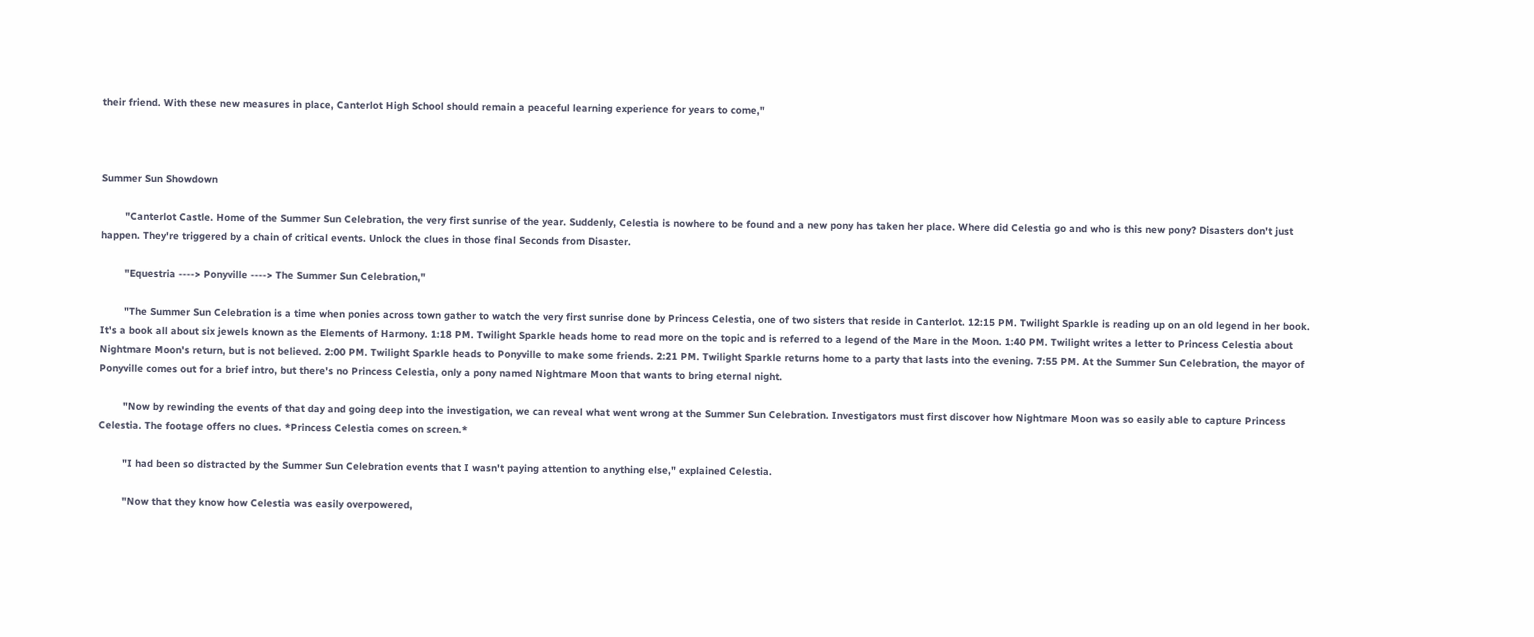their friend. With these new measures in place, Canterlot High School should remain a peaceful learning experience for years to come,"



Summer Sun Showdown

        "Canterlot Castle. Home of the Summer Sun Celebration, the very first sunrise of the year. Suddenly, Celestia is nowhere to be found and a new pony has taken her place. Where did Celestia go and who is this new pony? Disasters don't just happen. They're triggered by a chain of critical events. Unlock the clues in those final Seconds from Disaster.

        "Equestria ----> Ponyville ----> The Summer Sun Celebration,"

        "The Summer Sun Celebration is a time when ponies across town gather to watch the very first sunrise done by Princess Celestia, one of two sisters that reside in Canterlot. 12:15 PM. Twilight Sparkle is reading up on an old legend in her book. It's a book all about six jewels known as the Elements of Harmony. 1:18 PM. Twilight Sparkle heads home to read more on the topic and is referred to a legend of the Mare in the Moon. 1:40 PM. Twilight writes a letter to Princess Celestia about Nightmare Moon's return, but is not believed. 2:00 PM. Twilight Sparkle heads to Ponyville to make some friends. 2:21 PM. Twilight Sparkle returns home to a party that lasts into the evening. 7:55 PM. At the Summer Sun Celebration, the mayor of Ponyville comes out for a brief intro, but there's no Princess Celestia, only a pony named Nightmare Moon that wants to bring eternal night.

        "Now by rewinding the events of that day and going deep into the investigation, we can reveal what went wrong at the Summer Sun Celebration. Investigators must first discover how Nightmare Moon was so easily able to capture Princess Celestia. The footage offers no clues. *Princess Celestia comes on screen.*

        "I had been so distracted by the Summer Sun Celebration events that I wasn't paying attention to anything else," explained Celestia.

        "Now that they know how Celestia was easily overpowered,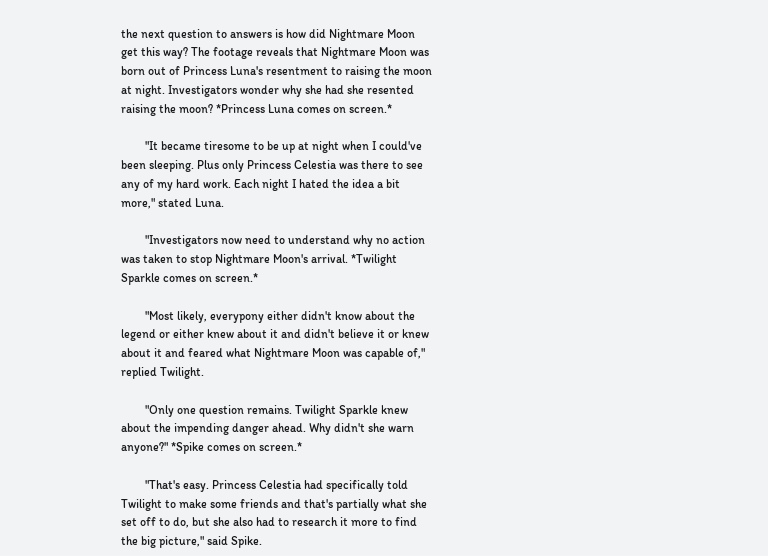the next question to answers is how did Nightmare Moon get this way? The footage reveals that Nightmare Moon was born out of Princess Luna's resentment to raising the moon at night. Investigators wonder why she had she resented raising the moon? *Princess Luna comes on screen.*

        "It became tiresome to be up at night when I could've been sleeping. Plus only Princess Celestia was there to see any of my hard work. Each night I hated the idea a bit more," stated Luna.

        "Investigators now need to understand why no action was taken to stop Nightmare Moon's arrival. *Twilight Sparkle comes on screen.*

        "Most likely, everypony either didn't know about the legend or either knew about it and didn't believe it or knew about it and feared what Nightmare Moon was capable of," replied Twilight.

        "Only one question remains. Twilight Sparkle knew about the impending danger ahead. Why didn't she warn anyone?" *Spike comes on screen.*

        "That's easy. Princess Celestia had specifically told Twilight to make some friends and that's partially what she set off to do, but she also had to research it more to find the big picture," said Spike.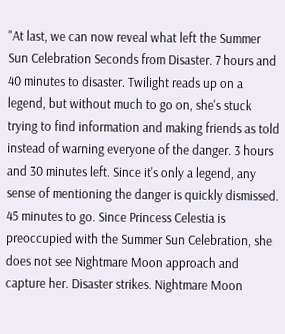"At last, we can now reveal what left the Summer Sun Celebration Seconds from Disaster. 7 hours and 40 minutes to disaster. Twilight reads up on a legend, but without much to go on, she's stuck trying to find information and making friends as told instead of warning everyone of the danger. 3 hours and 30 minutes left. Since it's only a legend, any sense of mentioning the danger is quickly dismissed. 45 minutes to go. Since Princess Celestia is preoccupied with the Summer Sun Celebration, she does not see Nightmare Moon approach and capture her. Disaster strikes. Nightmare Moon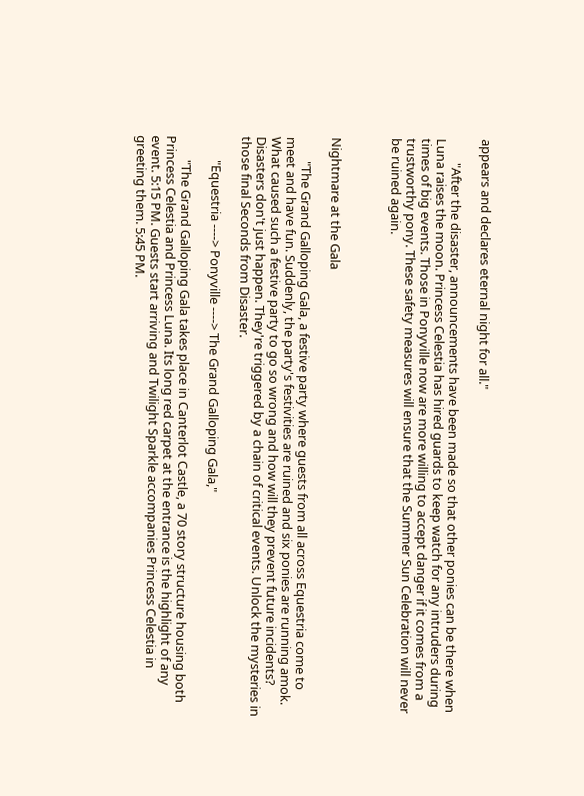appears and declares eternal night for all."

        "After the disaster, announcements have been made so that other ponies can be there when Luna raises the moon. Princess Celestia has hired guards to keep watch for any intruders during times of big events. Those in Ponyville now are more willing to accept danger if it comes from a trustworthy pony. These safety measures will ensure that the Summer Sun Celebration will never be ruined again.



Nightmare at the Gala

        "The Grand Galloping Gala, a festive party where guests from all across Equestria come to meet and have fun. Suddenly, the party's festivities are ruined and six ponies are running amok. What caused such a festive party to go so wrong and how will they prevent future incidents? Disasters don't just happen. They're triggered by a chain of critical events. Unlock the mysteries in those final Seconds from Disaster.

        "Equestria ----> Ponyville ----> The Grand Galloping Gala,"

        "The Grand Galloping Gala takes place in Canterlot Castle, a 70 story structure housing both Princess Celestia and Princess Luna. Its long red carpet at the entrance is the highlight of any event. 5:15 PM. Guests start arriving and Twilight Sparkle accompanies Princess Celestia in greeting them. 5:45 PM.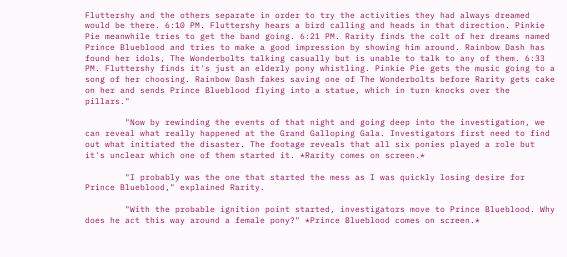Fluttershy and the others separate in order to try the activities they had always dreamed would be there. 6:10 PM. Fluttershy hears a bird calling and heads in that direction. Pinkie Pie meanwhile tries to get the band going. 6:21 PM. Rarity finds the colt of her dreams named Prince Blueblood and tries to make a good impression by showing him around. Rainbow Dash has found her idols, The Wonderbolts talking casually but is unable to talk to any of them. 6:33 PM. Fluttershy finds it's just an elderly pony whistling. Pinkie Pie gets the music going to a song of her choosing. Rainbow Dash fakes saving one of The Wonderbolts before Rarity gets cake on her and sends Prince Blueblood flying into a statue, which in turn knocks over the pillars."

        "Now by rewinding the events of that night and going deep into the investigation, we can reveal what really happened at the Grand Galloping Gala. Investigators first need to find out what initiated the disaster. The footage reveals that all six ponies played a role but it's unclear which one of them started it. *Rarity comes on screen.*

        "I probably was the one that started the mess as I was quickly losing desire for Prince Blueblood," explained Rarity.

        "With the probable ignition point started, investigators move to Prince Blueblood. Why does he act this way around a female pony?" *Prince Blueblood comes on screen.*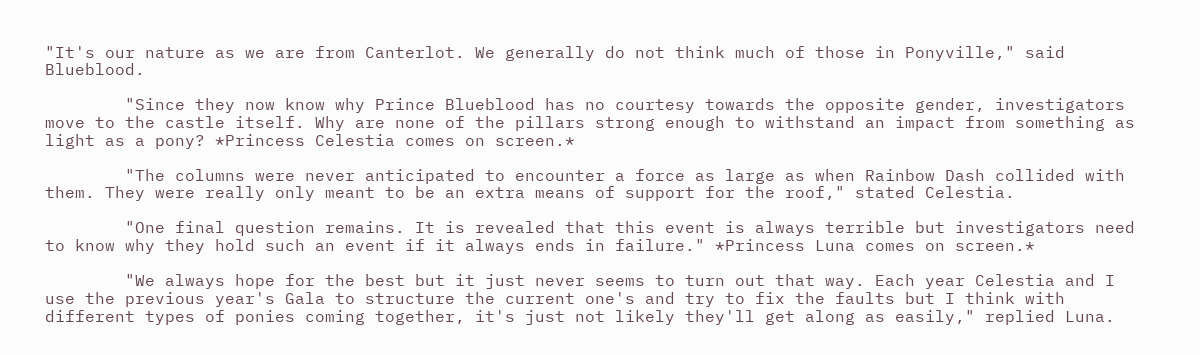"It's our nature as we are from Canterlot. We generally do not think much of those in Ponyville," said Blueblood.

        "Since they now know why Prince Blueblood has no courtesy towards the opposite gender, investigators move to the castle itself. Why are none of the pillars strong enough to withstand an impact from something as light as a pony? *Princess Celestia comes on screen.*

        "The columns were never anticipated to encounter a force as large as when Rainbow Dash collided with them. They were really only meant to be an extra means of support for the roof," stated Celestia.

        "One final question remains. It is revealed that this event is always terrible but investigators need to know why they hold such an event if it always ends in failure." *Princess Luna comes on screen.*

        "We always hope for the best but it just never seems to turn out that way. Each year Celestia and I use the previous year's Gala to structure the current one's and try to fix the faults but I think with different types of ponies coming together, it's just not likely they'll get along as easily," replied Luna.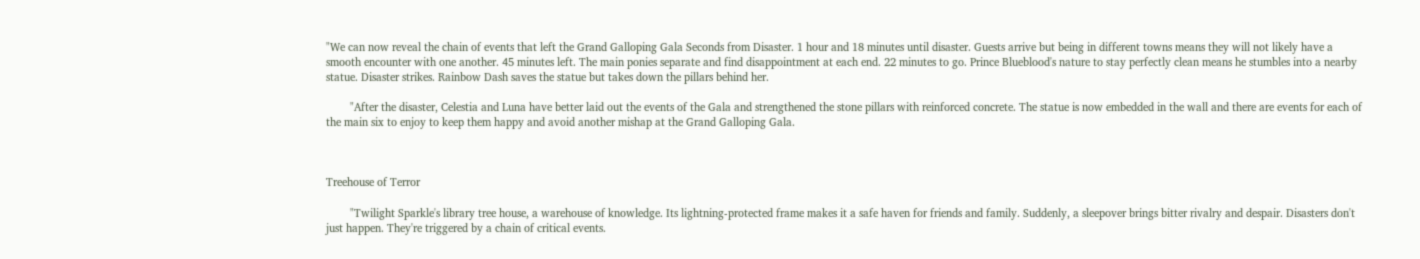"We can now reveal the chain of events that left the Grand Galloping Gala Seconds from Disaster. 1 hour and 18 minutes until disaster. Guests arrive but being in different towns means they will not likely have a smooth encounter with one another. 45 minutes left. The main ponies separate and find disappointment at each end. 22 minutes to go. Prince Blueblood's nature to stay perfectly clean means he stumbles into a nearby statue. Disaster strikes. Rainbow Dash saves the statue but takes down the pillars behind her.

        "After the disaster, Celestia and Luna have better laid out the events of the Gala and strengthened the stone pillars with reinforced concrete. The statue is now embedded in the wall and there are events for each of the main six to enjoy to keep them happy and avoid another mishap at the Grand Galloping Gala.



Treehouse of Terror

        "Twilight Sparkle's library tree house, a warehouse of knowledge. Its lightning-protected frame makes it a safe haven for friends and family. Suddenly, a sleepover brings bitter rivalry and despair. Disasters don't just happen. They're triggered by a chain of critical events.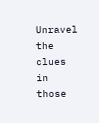Unravel the clues in those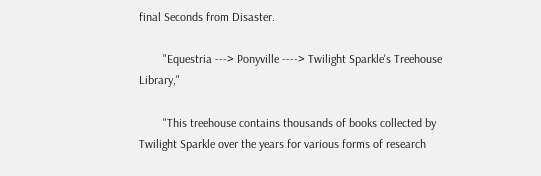final Seconds from Disaster.

        "Equestria ---> Ponyville ----> Twilight Sparkle's Treehouse Library,"

        "This treehouse contains thousands of books collected by Twilight Sparkle over the years for various forms of research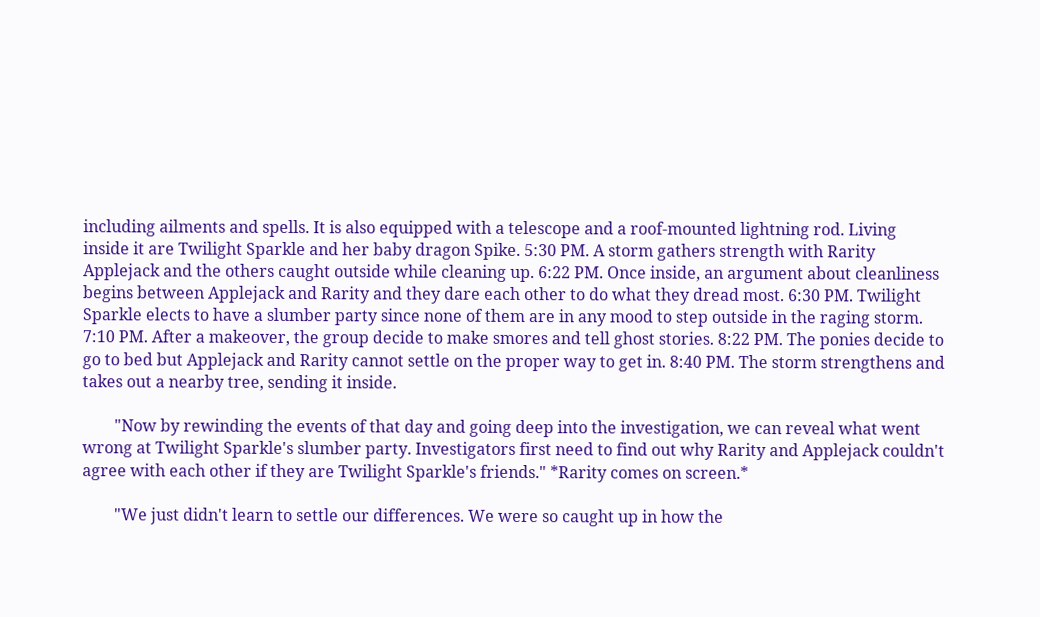including ailments and spells. It is also equipped with a telescope and a roof-mounted lightning rod. Living inside it are Twilight Sparkle and her baby dragon Spike. 5:30 PM. A storm gathers strength with Rarity Applejack and the others caught outside while cleaning up. 6:22 PM. Once inside, an argument about cleanliness begins between Applejack and Rarity and they dare each other to do what they dread most. 6:30 PM. Twilight Sparkle elects to have a slumber party since none of them are in any mood to step outside in the raging storm. 7:10 PM. After a makeover, the group decide to make smores and tell ghost stories. 8:22 PM. The ponies decide to go to bed but Applejack and Rarity cannot settle on the proper way to get in. 8:40 PM. The storm strengthens and takes out a nearby tree, sending it inside.

        "Now by rewinding the events of that day and going deep into the investigation, we can reveal what went wrong at Twilight Sparkle's slumber party. Investigators first need to find out why Rarity and Applejack couldn't agree with each other if they are Twilight Sparkle's friends." *Rarity comes on screen.*

        "We just didn't learn to settle our differences. We were so caught up in how the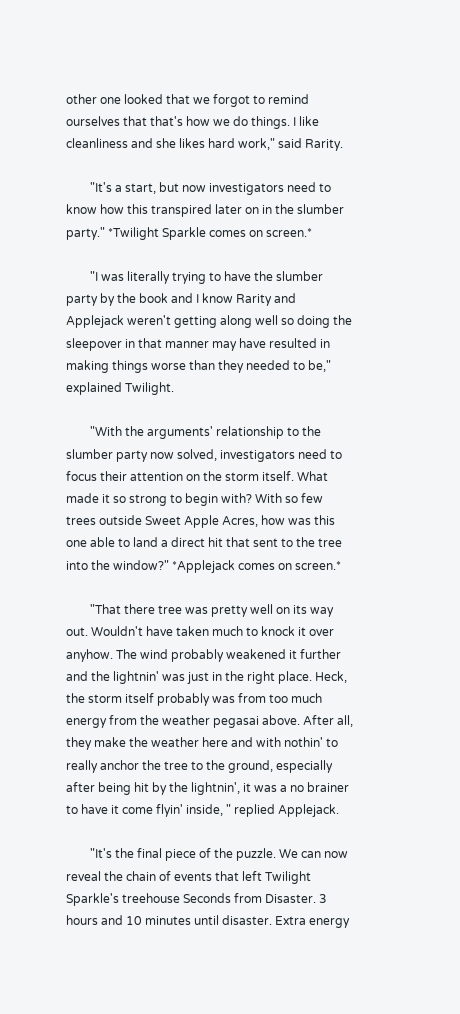other one looked that we forgot to remind ourselves that that's how we do things. I like cleanliness and she likes hard work," said Rarity.

        "It's a start, but now investigators need to know how this transpired later on in the slumber party." *Twilight Sparkle comes on screen.*

        "I was literally trying to have the slumber party by the book and I know Rarity and Applejack weren't getting along well so doing the sleepover in that manner may have resulted in making things worse than they needed to be," explained Twilight.

        "With the arguments' relationship to the slumber party now solved, investigators need to focus their attention on the storm itself. What made it so strong to begin with? With so few trees outside Sweet Apple Acres, how was this one able to land a direct hit that sent to the tree into the window?" *Applejack comes on screen.*

        "That there tree was pretty well on its way out. Wouldn't have taken much to knock it over anyhow. The wind probably weakened it further and the lightnin' was just in the right place. Heck, the storm itself probably was from too much energy from the weather pegasai above. After all, they make the weather here and with nothin' to really anchor the tree to the ground, especially after being hit by the lightnin', it was a no brainer to have it come flyin' inside, " replied Applejack.

        "It's the final piece of the puzzle. We can now reveal the chain of events that left Twilight Sparkle's treehouse Seconds from Disaster. 3 hours and 10 minutes until disaster. Extra energy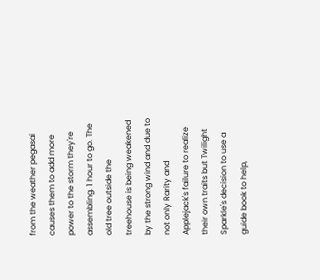from the weather pegasai causes them to add more power to the storm they're assembling. 1 hour to go. The old tree outside the treehouse is being weakened by the strong wind and due to not only Rarity and Applejack's failure to realize their own traits but Twilight Sparkle's decision to use a guide book to help,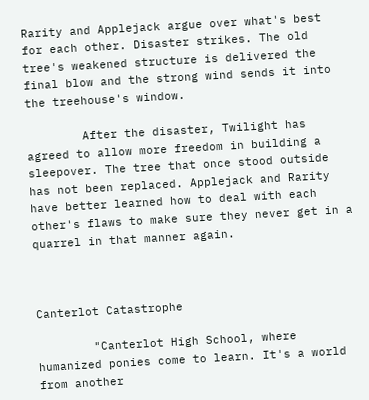Rarity and Applejack argue over what's best for each other. Disaster strikes. The old tree's weakened structure is delivered the final blow and the strong wind sends it into the treehouse's window.

        After the disaster, Twilight has agreed to allow more freedom in building a sleepover. The tree that once stood outside has not been replaced. Applejack and Rarity have better learned how to deal with each other's flaws to make sure they never get in a quarrel in that manner again.



Canterlot Catastrophe

        "Canterlot High School, where humanized ponies come to learn. It's a world from another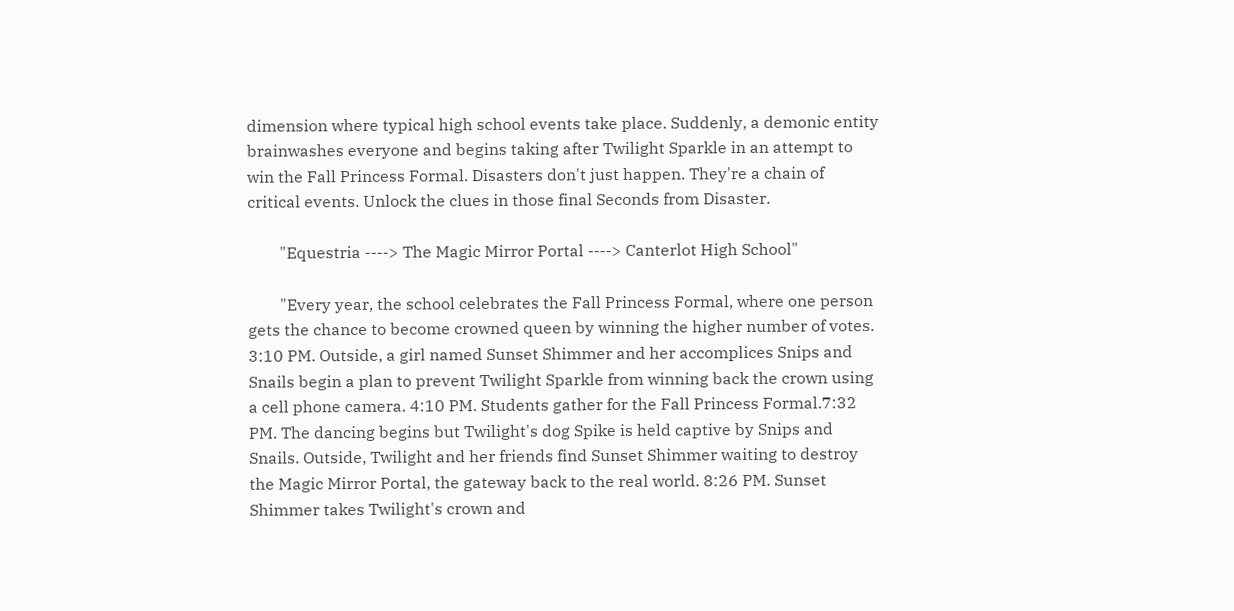dimension where typical high school events take place. Suddenly, a demonic entity brainwashes everyone and begins taking after Twilight Sparkle in an attempt to win the Fall Princess Formal. Disasters don't just happen. They're a chain of critical events. Unlock the clues in those final Seconds from Disaster.

        "Equestria ----> The Magic Mirror Portal ----> Canterlot High School"

        "Every year, the school celebrates the Fall Princess Formal, where one person gets the chance to become crowned queen by winning the higher number of votes. 3:10 PM. Outside, a girl named Sunset Shimmer and her accomplices Snips and Snails begin a plan to prevent Twilight Sparkle from winning back the crown using a cell phone camera. 4:10 PM. Students gather for the Fall Princess Formal.7:32 PM. The dancing begins but Twilight's dog Spike is held captive by Snips and Snails. Outside, Twilight and her friends find Sunset Shimmer waiting to destroy the Magic Mirror Portal, the gateway back to the real world. 8:26 PM. Sunset Shimmer takes Twilight's crown and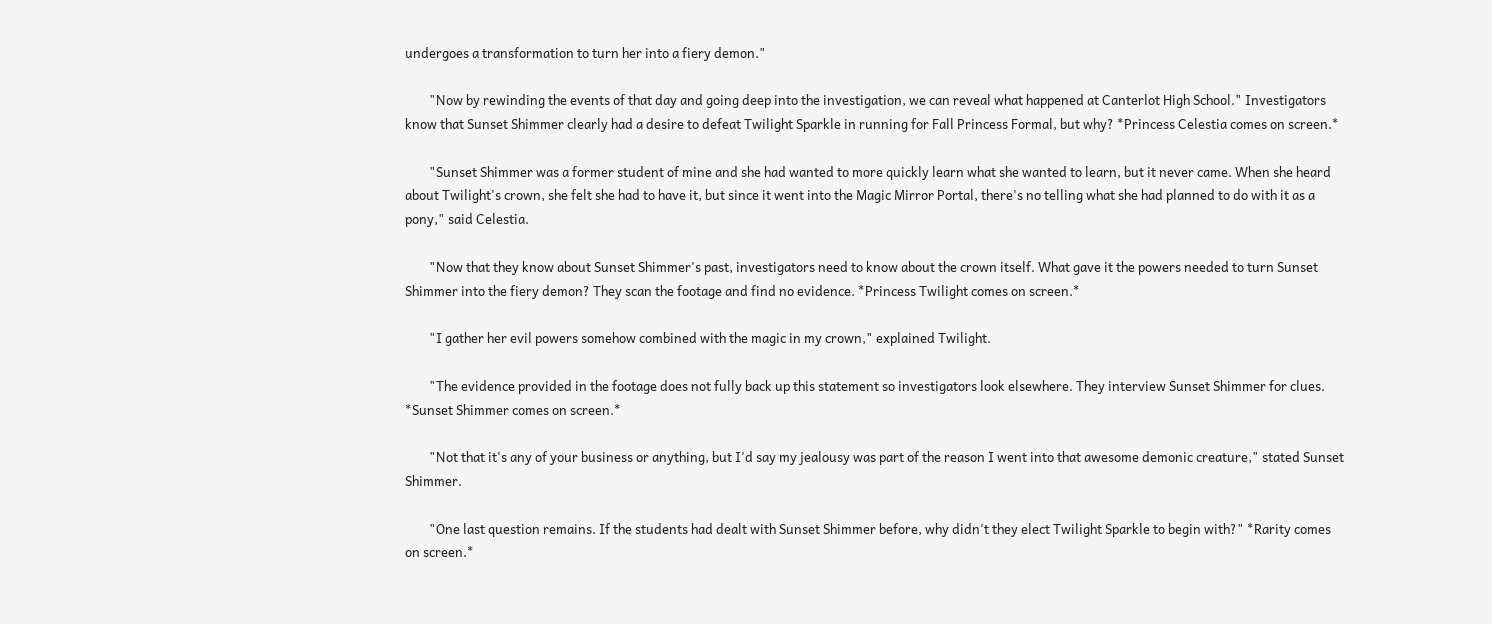undergoes a transformation to turn her into a fiery demon."

        "Now by rewinding the events of that day and going deep into the investigation, we can reveal what happened at Canterlot High School." Investigators know that Sunset Shimmer clearly had a desire to defeat Twilight Sparkle in running for Fall Princess Formal, but why? *Princess Celestia comes on screen.*

        "Sunset Shimmer was a former student of mine and she had wanted to more quickly learn what she wanted to learn, but it never came. When she heard about Twilight's crown, she felt she had to have it, but since it went into the Magic Mirror Portal, there's no telling what she had planned to do with it as a pony," said Celestia.

        "Now that they know about Sunset Shimmer's past, investigators need to know about the crown itself. What gave it the powers needed to turn Sunset Shimmer into the fiery demon? They scan the footage and find no evidence. *Princess Twilight comes on screen.*

        "I gather her evil powers somehow combined with the magic in my crown," explained Twilight.

        "The evidence provided in the footage does not fully back up this statement so investigators look elsewhere. They interview Sunset Shimmer for clues. *Sunset Shimmer comes on screen.*

        "Not that it's any of your business or anything, but I'd say my jealousy was part of the reason I went into that awesome demonic creature," stated Sunset Shimmer.

        "One last question remains. If the students had dealt with Sunset Shimmer before, why didn't they elect Twilight Sparkle to begin with?" *Rarity comes on screen.*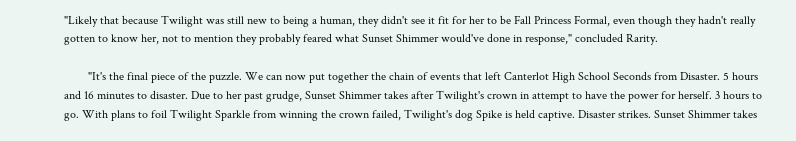"Likely that because Twilight was still new to being a human, they didn't see it fit for her to be Fall Princess Formal, even though they hadn't really gotten to know her, not to mention they probably feared what Sunset Shimmer would've done in response," concluded Rarity.

        "It's the final piece of the puzzle. We can now put together the chain of events that left Canterlot High School Seconds from Disaster. 5 hours and 16 minutes to disaster. Due to her past grudge, Sunset Shimmer takes after Twilight's crown in attempt to have the power for herself. 3 hours to go. With plans to foil Twilight Sparkle from winning the crown failed, Twilight's dog Spike is held captive. Disaster strikes. Sunset Shimmer takes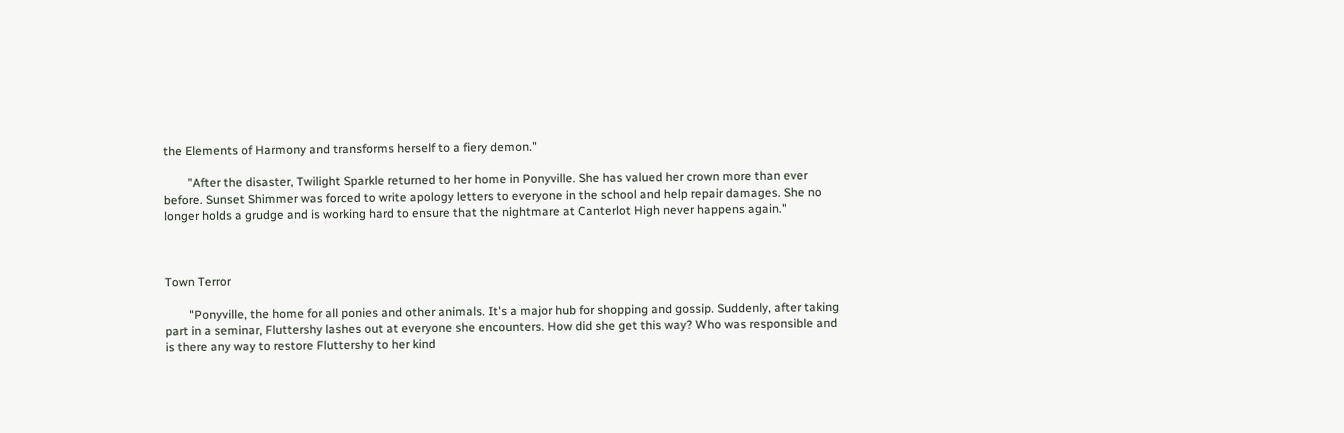the Elements of Harmony and transforms herself to a fiery demon."

        "After the disaster, Twilight Sparkle returned to her home in Ponyville. She has valued her crown more than ever before. Sunset Shimmer was forced to write apology letters to everyone in the school and help repair damages. She no longer holds a grudge and is working hard to ensure that the nightmare at Canterlot High never happens again."



Town Terror

        "Ponyville, the home for all ponies and other animals. It's a major hub for shopping and gossip. Suddenly, after taking part in a seminar, Fluttershy lashes out at everyone she encounters. How did she get this way? Who was responsible and is there any way to restore Fluttershy to her kind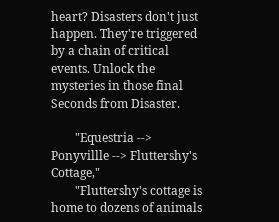heart? Disasters don't just happen. They're triggered by a chain of critical events. Unlock the mysteries in those final Seconds from Disaster.

        "Equestria --> Ponyvillle --> Fluttershy's Cottage,"
        "Fluttershy's cottage is home to dozens of animals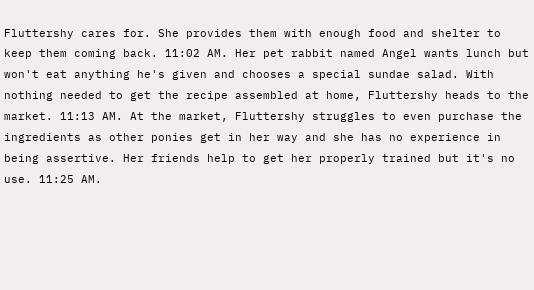Fluttershy cares for. She provides them with enough food and shelter to keep them coming back. 11:02 AM. Her pet rabbit named Angel wants lunch but won't eat anything he's given and chooses a special sundae salad. With nothing needed to get the recipe assembled at home, Fluttershy heads to the market. 11:13 AM. At the market, Fluttershy struggles to even purchase the ingredients as other ponies get in her way and she has no experience in being assertive. Her friends help to get her properly trained but it's no use. 11:25 AM.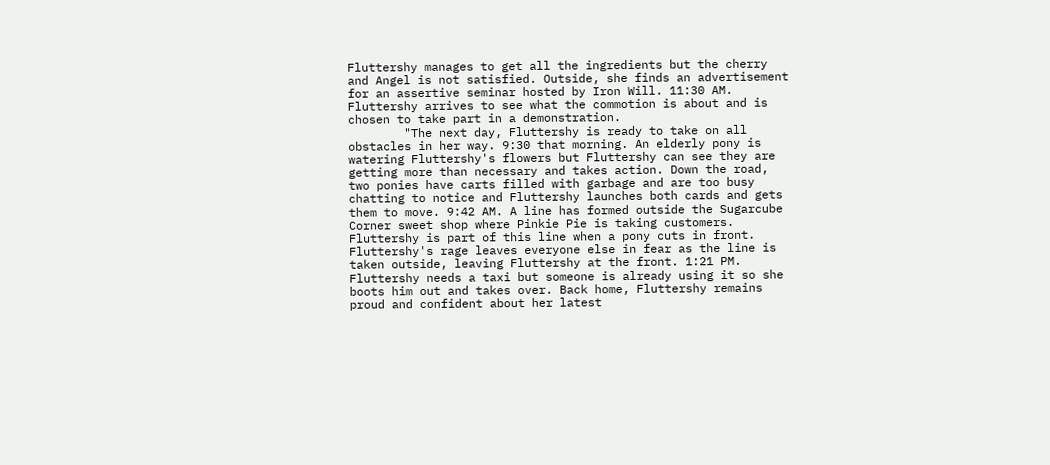Fluttershy manages to get all the ingredients but the cherry and Angel is not satisfied. Outside, she finds an advertisement for an assertive seminar hosted by Iron Will. 11:30 AM. Fluttershy arrives to see what the commotion is about and is chosen to take part in a demonstration.
        "The next day, Fluttershy is ready to take on all obstacles in her way. 9:30 that morning. An elderly pony is watering Fluttershy's flowers but Fluttershy can see they are getting more than necessary and takes action. Down the road, two ponies have carts filled with garbage and are too busy chatting to notice and Fluttershy launches both cards and gets them to move. 9:42 AM. A line has formed outside the Sugarcube Corner sweet shop where Pinkie Pie is taking customers. Fluttershy is part of this line when a pony cuts in front. Fluttershy's rage leaves everyone else in fear as the line is taken outside, leaving Fluttershy at the front. 1:21 PM. Fluttershy needs a taxi but someone is already using it so she boots him out and takes over. Back home, Fluttershy remains proud and confident about her latest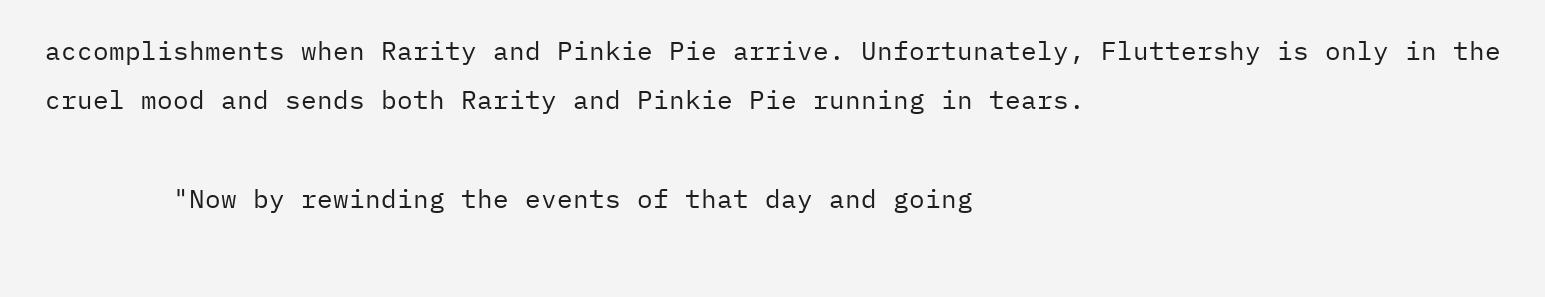accomplishments when Rarity and Pinkie Pie arrive. Unfortunately, Fluttershy is only in the cruel mood and sends both Rarity and Pinkie Pie running in tears.

        "Now by rewinding the events of that day and going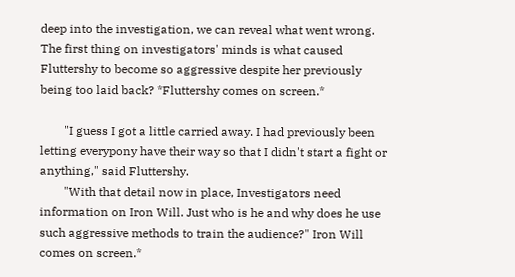deep into the investigation, we can reveal what went wrong. The first thing on investigators' minds is what caused Fluttershy to become so aggressive despite her previously being too laid back? *Fluttershy comes on screen.*

        "I guess I got a little carried away. I had previously been letting everypony have their way so that I didn't start a fight or anything," said Fluttershy.
        "With that detail now in place, Investigators need information on Iron Will. Just who is he and why does he use such aggressive methods to train the audience?" Iron Will comes on screen.*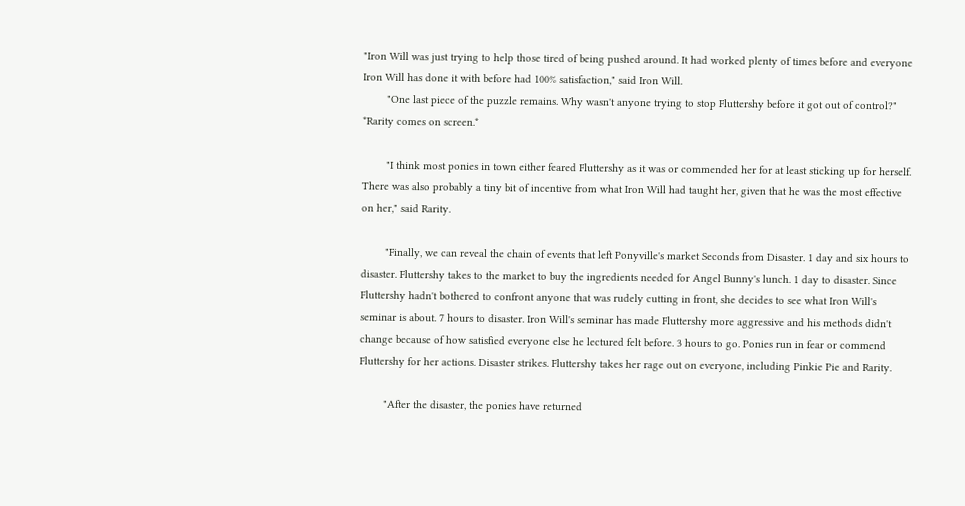"Iron Will was just trying to help those tired of being pushed around. It had worked plenty of times before and everyone Iron Will has done it with before had 100% satisfaction," said Iron Will.
        "One last piece of the puzzle remains. Why wasn't anyone trying to stop Fluttershy before it got out of control?" *Rarity comes on screen.*

        "I think most ponies in town either feared Fluttershy as it was or commended her for at least sticking up for herself. There was also probably a tiny bit of incentive from what Iron Will had taught her, given that he was the most effective on her," said Rarity.

        "Finally, we can reveal the chain of events that left Ponyville's market Seconds from Disaster. 1 day and six hours to disaster. Fluttershy takes to the market to buy the ingredients needed for Angel Bunny's lunch. 1 day to disaster. Since Fluttershy hadn't bothered to confront anyone that was rudely cutting in front, she decides to see what Iron Will's seminar is about. 7 hours to disaster. Iron Will's seminar has made Fluttershy more aggressive and his methods didn't change because of how satisfied everyone else he lectured felt before. 3 hours to go. Ponies run in fear or commend Fluttershy for her actions. Disaster strikes. Fluttershy takes her rage out on everyone, including Pinkie Pie and Rarity.

        "After the disaster, the ponies have returned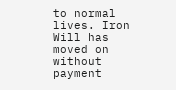to normal lives. Iron Will has moved on without payment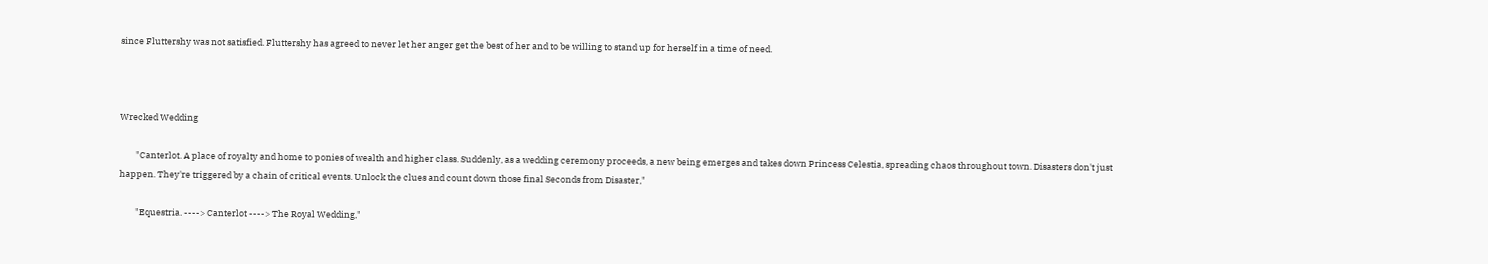since Fluttershy was not satisfied. Fluttershy has agreed to never let her anger get the best of her and to be willing to stand up for herself in a time of need.



Wrecked Wedding

        "Canterlot. A place of royalty and home to ponies of wealth and higher class. Suddenly, as a wedding ceremony proceeds, a new being emerges and takes down Princess Celestia, spreading chaos throughout town. Disasters don't just happen. They're triggered by a chain of critical events. Unlock the clues and count down those final Seconds from Disaster,"

        "Equestria. ----> Canterlot ----> The Royal Wedding,"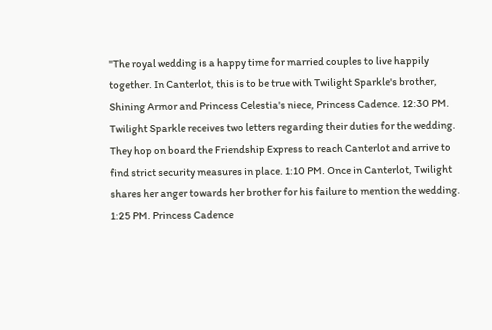"The royal wedding is a happy time for married couples to live happily together. In Canterlot, this is to be true with Twilight Sparkle's brother, Shining Armor and Princess Celestia's niece, Princess Cadence. 12:30 PM. Twilight Sparkle receives two letters regarding their duties for the wedding. They hop on board the Friendship Express to reach Canterlot and arrive to find strict security measures in place. 1:10 PM. Once in Canterlot, Twilight shares her anger towards her brother for his failure to mention the wedding. 1:25 PM. Princess Cadence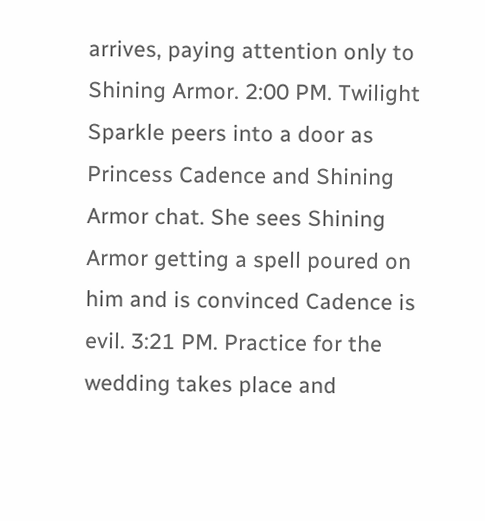arrives, paying attention only to Shining Armor. 2:00 PM. Twilight Sparkle peers into a door as Princess Cadence and Shining Armor chat. She sees Shining Armor getting a spell poured on him and is convinced Cadence is evil. 3:21 PM. Practice for the wedding takes place and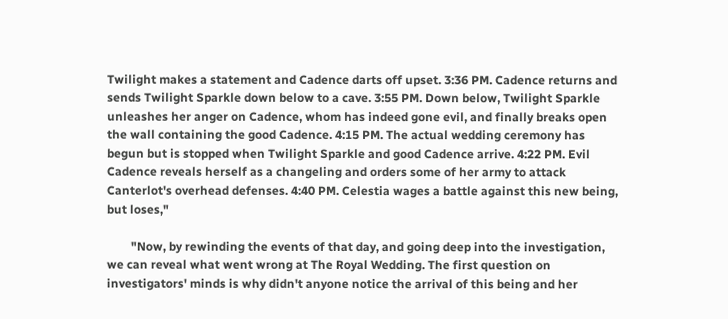Twilight makes a statement and Cadence darts off upset. 3:36 PM. Cadence returns and sends Twilight Sparkle down below to a cave. 3:55 PM. Down below, Twilight Sparkle unleashes her anger on Cadence, whom has indeed gone evil, and finally breaks open the wall containing the good Cadence. 4:15 PM. The actual wedding ceremony has begun but is stopped when Twilight Sparkle and good Cadence arrive. 4:22 PM. Evil Cadence reveals herself as a changeling and orders some of her army to attack Canterlot's overhead defenses. 4:40 PM. Celestia wages a battle against this new being, but loses,"

        "Now, by rewinding the events of that day, and going deep into the investigation, we can reveal what went wrong at The Royal Wedding. The first question on investigators' minds is why didn't anyone notice the arrival of this being and her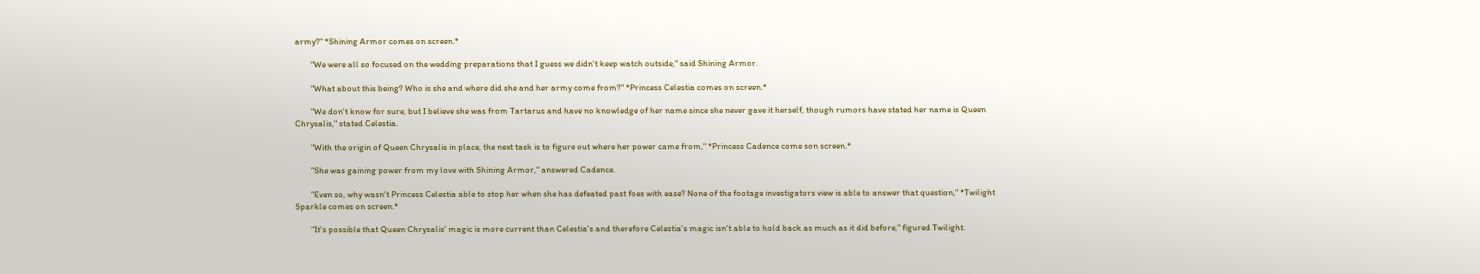army?" *Shining Armor comes on screen.*

        "We were all so focused on the wedding preparations that I guess we didn't keep watch outside," said Shining Armor.

        "What about this being? Who is she and where did she and her army come from?" *Princess Celestia comes on screen.*

        "We don't know for sure, but I believe she was from Tartarus and have no knowledge of her name since she never gave it herself, though rumors have stated her name is Queen Chrysalis," stated Celestia.

        "With the origin of Queen Chrysalis in place, the next task is to figure out where her power came from," *Princess Cadence come son screen.*

        "She was gaining power from my love with Shining Armor," answered Cadence.

        "Even so, why wasn't Princess Celestia able to stop her when she has defeated past foes with ease? None of the footage investigators view is able to answer that question," *Twilight Sparkle comes on screen.*

        "It's possible that Queen Chrysalis' magic is more current than Celestia's and therefore Celestia's magic isn't able to hold back as much as it did before," figured Twilight.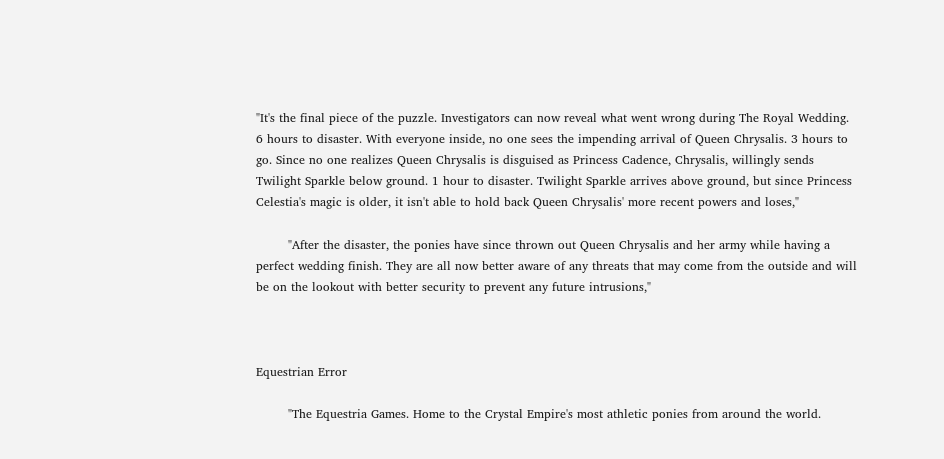"It's the final piece of the puzzle. Investigators can now reveal what went wrong during The Royal Wedding. 6 hours to disaster. With everyone inside, no one sees the impending arrival of Queen Chrysalis. 3 hours to go. Since no one realizes Queen Chrysalis is disguised as Princess Cadence, Chrysalis, willingly sends Twilight Sparkle below ground. 1 hour to disaster. Twilight Sparkle arrives above ground, but since Princess Celestia's magic is older, it isn't able to hold back Queen Chrysalis' more recent powers and loses,"

        "After the disaster, the ponies have since thrown out Queen Chrysalis and her army while having a perfect wedding finish. They are all now better aware of any threats that may come from the outside and will be on the lookout with better security to prevent any future intrusions,"



Equestrian Error

        "The Equestria Games. Home to the Crystal Empire's most athletic ponies from around the world.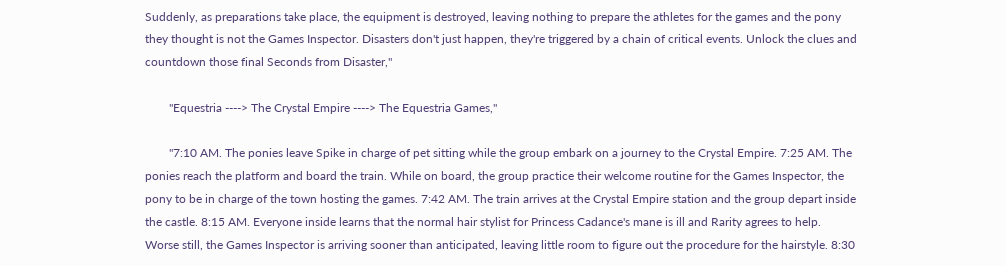Suddenly, as preparations take place, the equipment is destroyed, leaving nothing to prepare the athletes for the games and the pony they thought is not the Games Inspector. Disasters don't just happen, they're triggered by a chain of critical events. Unlock the clues and countdown those final Seconds from Disaster,"

        "Equestria ----> The Crystal Empire ----> The Equestria Games,"

        "7:10 AM. The ponies leave Spike in charge of pet sitting while the group embark on a journey to the Crystal Empire. 7:25 AM. The ponies reach the platform and board the train. While on board, the group practice their welcome routine for the Games Inspector, the pony to be in charge of the town hosting the games. 7:42 AM. The train arrives at the Crystal Empire station and the group depart inside the castle. 8:15 AM. Everyone inside learns that the normal hair stylist for Princess Cadance's mane is ill and Rarity agrees to help. Worse still, the Games Inspector is arriving sooner than anticipated, leaving little room to figure out the procedure for the hairstyle. 8:30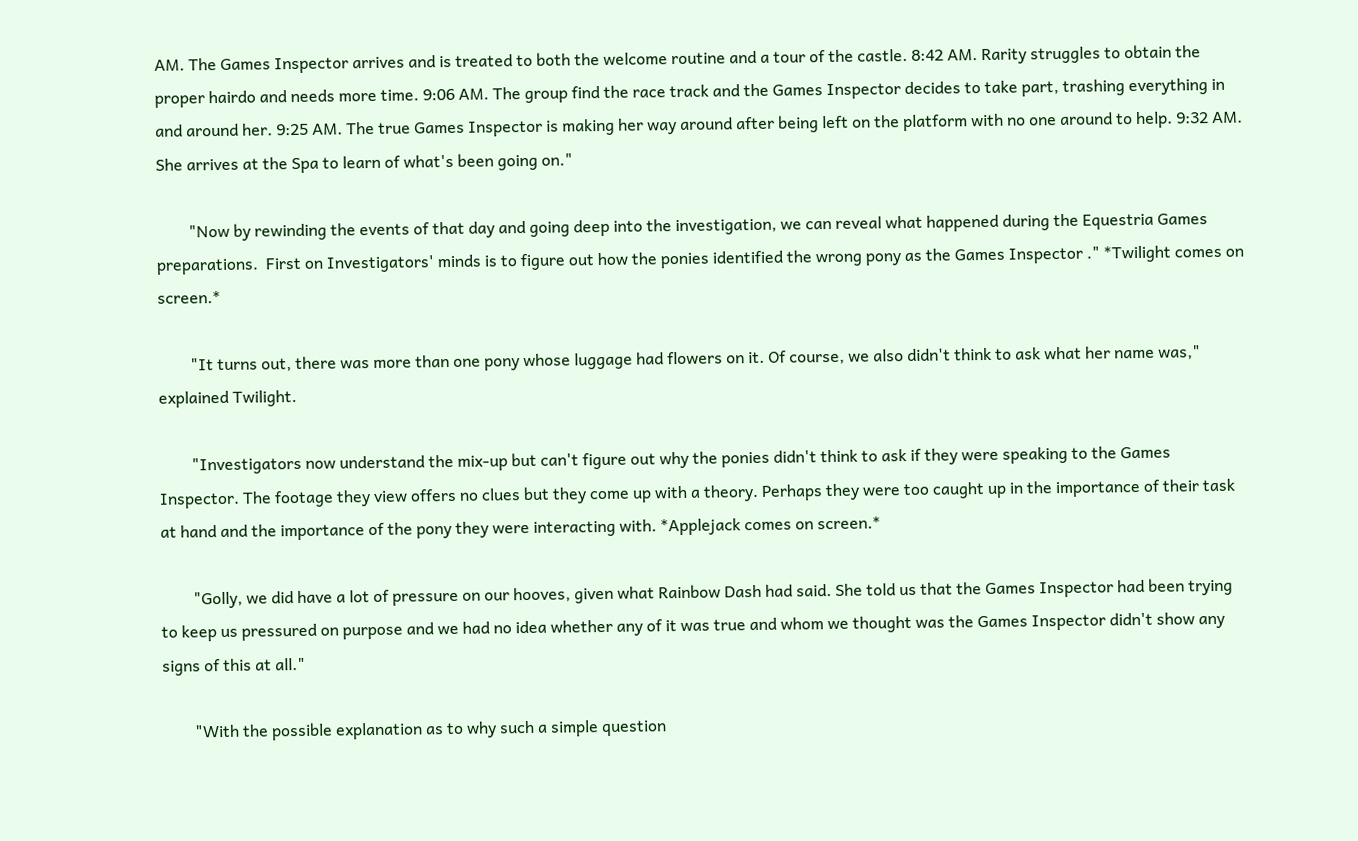AM. The Games Inspector arrives and is treated to both the welcome routine and a tour of the castle. 8:42 AM. Rarity struggles to obtain the proper hairdo and needs more time. 9:06 AM. The group find the race track and the Games Inspector decides to take part, trashing everything in and around her. 9:25 AM. The true Games Inspector is making her way around after being left on the platform with no one around to help. 9:32 AM. She arrives at the Spa to learn of what's been going on."

        "Now by rewinding the events of that day and going deep into the investigation, we can reveal what happened during the Equestria Games preparations.  First on Investigators' minds is to figure out how the ponies identified the wrong pony as the Games Inspector ." *Twilight comes on screen.*

        "It turns out, there was more than one pony whose luggage had flowers on it. Of course, we also didn't think to ask what her name was," explained Twilight.

        "Investigators now understand the mix-up but can't figure out why the ponies didn't think to ask if they were speaking to the Games Inspector. The footage they view offers no clues but they come up with a theory. Perhaps they were too caught up in the importance of their task at hand and the importance of the pony they were interacting with. *Applejack comes on screen.*

        "Golly, we did have a lot of pressure on our hooves, given what Rainbow Dash had said. She told us that the Games Inspector had been trying to keep us pressured on purpose and we had no idea whether any of it was true and whom we thought was the Games Inspector didn't show any signs of this at all."

        "With the possible explanation as to why such a simple question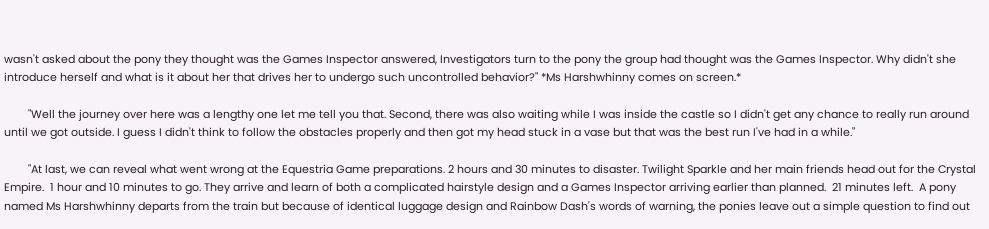wasn't asked about the pony they thought was the Games Inspector answered, Investigators turn to the pony the group had thought was the Games Inspector. Why didn't she introduce herself and what is it about her that drives her to undergo such uncontrolled behavior?" *Ms Harshwhinny comes on screen.*

        "Well the journey over here was a lengthy one let me tell you that. Second, there was also waiting while I was inside the castle so I didn't get any chance to really run around until we got outside. I guess I didn't think to follow the obstacles properly and then got my head stuck in a vase but that was the best run I've had in a while."

        "At last, we can reveal what went wrong at the Equestria Game preparations. 2 hours and 30 minutes to disaster. Twilight Sparkle and her main friends head out for the Crystal Empire.  1 hour and 10 minutes to go. They arrive and learn of both a complicated hairstyle design and a Games Inspector arriving earlier than planned.  21 minutes left.  A pony named Ms Harshwhinny departs from the train but because of identical luggage design and Rainbow Dash's words of warning, the ponies leave out a simple question to find out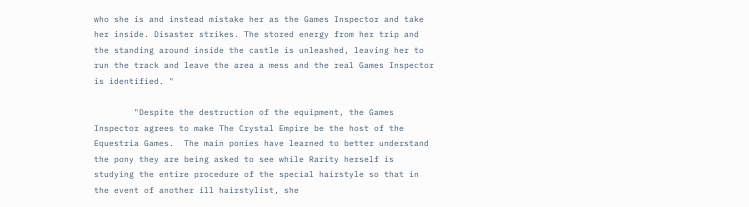who she is and instead mistake her as the Games Inspector and take her inside. Disaster strikes. The stored energy from her trip and the standing around inside the castle is unleashed, leaving her to run the track and leave the area a mess and the real Games Inspector is identified. "

        "Despite the destruction of the equipment, the Games Inspector agrees to make The Crystal Empire be the host of the Equestria Games.  The main ponies have learned to better understand the pony they are being asked to see while Rarity herself is studying the entire procedure of the special hairstyle so that in the event of another ill hairstylist, she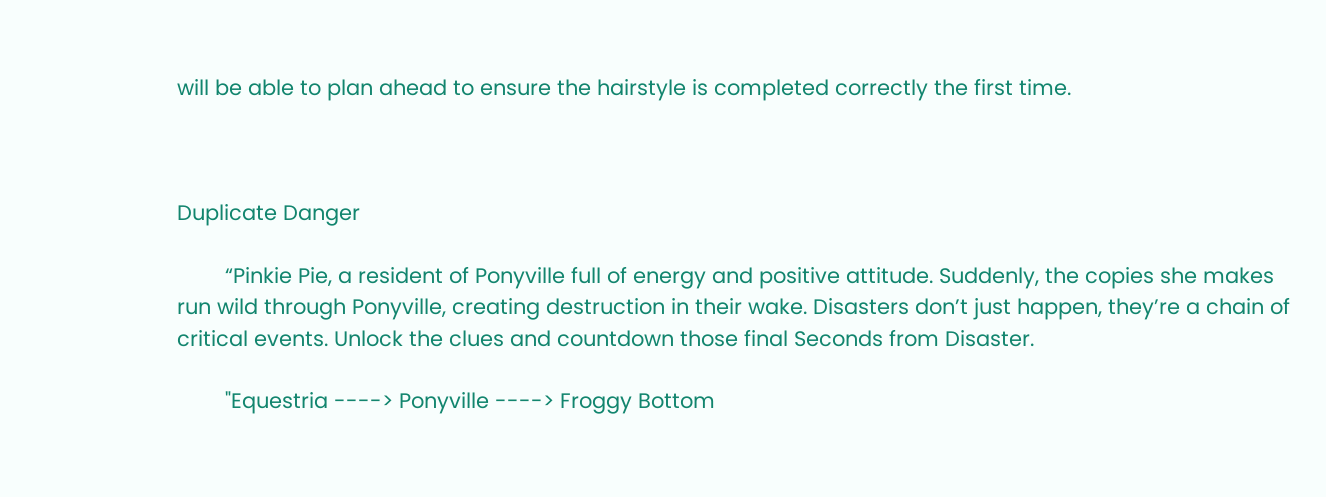will be able to plan ahead to ensure the hairstyle is completed correctly the first time.



Duplicate Danger

        “Pinkie Pie, a resident of Ponyville full of energy and positive attitude. Suddenly, the copies she makes run wild through Ponyville, creating destruction in their wake. Disasters don’t just happen, they’re a chain of critical events. Unlock the clues and countdown those final Seconds from Disaster.

        "Equestria ----> Ponyville ----> Froggy Bottom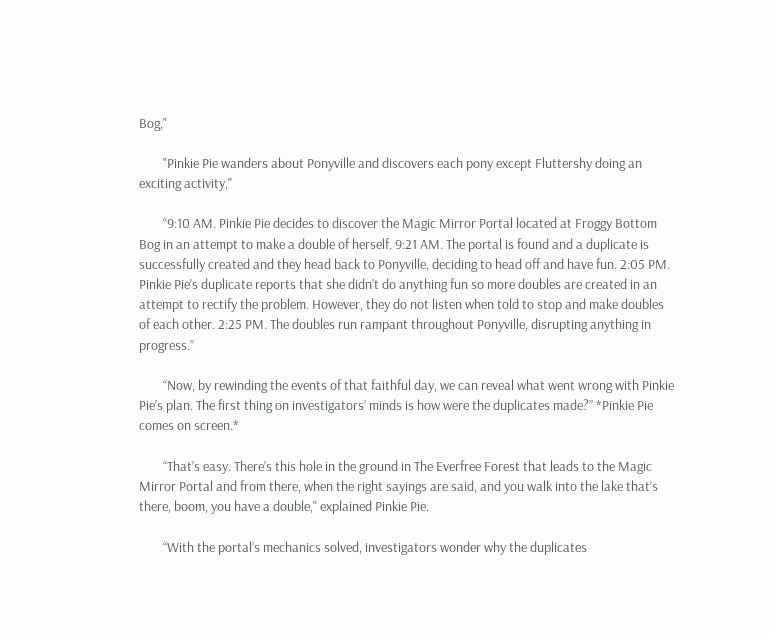Bog,"

        "Pinkie Pie wanders about Ponyville and discovers each pony except Fluttershy doing an exciting activity,"

        “9:10 AM. Pinkie Pie decides to discover the Magic Mirror Portal located at Froggy Bottom Bog in an attempt to make a double of herself. 9:21 AM. The portal is found and a duplicate is successfully created and they head back to Ponyville, deciding to head off and have fun. 2:05 PM. Pinkie Pie’s duplicate reports that she didn’t do anything fun so more doubles are created in an attempt to rectify the problem. However, they do not listen when told to stop and make doubles of each other. 2:25 PM. The doubles run rampant throughout Ponyville, disrupting anything in progress.”

        “Now, by rewinding the events of that faithful day, we can reveal what went wrong with Pinkie Pie’s plan. The first thing on investigators’ minds is how were the duplicates made?” *Pinkie Pie comes on screen.*

        “That’s easy. There’s this hole in the ground in The Everfree Forest that leads to the Magic Mirror Portal and from there, when the right sayings are said, and you walk into the lake that’s there, boom, you have a double," explained Pinkie Pie.

        “With the portal’s mechanics solved, investigators wonder why the duplicates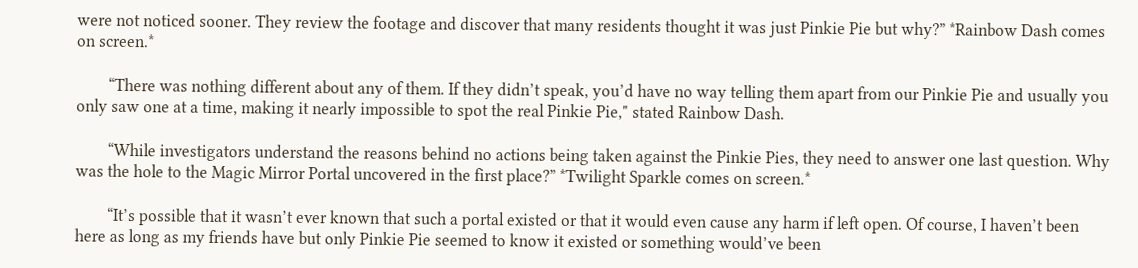were not noticed sooner. They review the footage and discover that many residents thought it was just Pinkie Pie but why?” *Rainbow Dash comes on screen.*

        “There was nothing different about any of them. If they didn’t speak, you’d have no way telling them apart from our Pinkie Pie and usually you only saw one at a time, making it nearly impossible to spot the real Pinkie Pie," stated Rainbow Dash.

        “While investigators understand the reasons behind no actions being taken against the Pinkie Pies, they need to answer one last question. Why was the hole to the Magic Mirror Portal uncovered in the first place?” *Twilight Sparkle comes on screen.*

        “It’s possible that it wasn’t ever known that such a portal existed or that it would even cause any harm if left open. Of course, I haven’t been here as long as my friends have but only Pinkie Pie seemed to know it existed or something would’ve been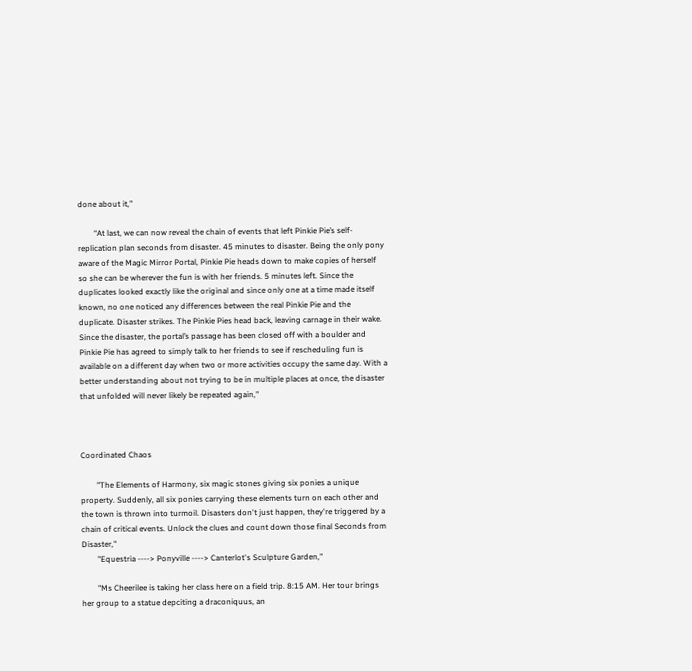done about it,”

        “At last, we can now reveal the chain of events that left Pinkie Pie’s self-replication plan seconds from disaster. 45 minutes to disaster. Being the only pony aware of the Magic Mirror Portal, Pinkie Pie heads down to make copies of herself so she can be wherever the fun is with her friends. 5 minutes left. Since the duplicates looked exactly like the original and since only one at a time made itself known, no one noticed any differences between the real Pinkie Pie and the duplicate. Disaster strikes. The Pinkie Pies head back, leaving carnage in their wake. Since the disaster, the portal’s passage has been closed off with a boulder and Pinkie Pie has agreed to simply talk to her friends to see if rescheduling fun is available on a different day when two or more activities occupy the same day. With a better understanding about not trying to be in multiple places at once, the disaster that unfolded will never likely be repeated again,"



Coordinated Chaos

        "The Elements of Harmony, six magic stones giving six ponies a unique property. Suddenly, all six ponies carrying these elements turn on each other and the town is thrown into turmoil. Disasters don't just happen, they're triggered by a chain of critical events. Unlock the clues and count down those final Seconds from Disaster,"
        "Equestria ----> Ponyville ----> Canterlot's Sculpture Garden,"

        "Ms Cheerilee is taking her class here on a field trip. 8:15 AM. Her tour brings her group to a statue depciting a draconiquus, an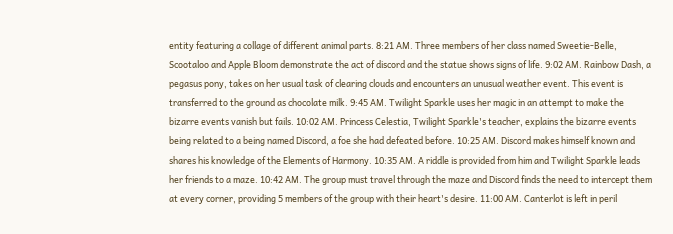entity featuring a collage of different animal parts. 8:21 AM. Three members of her class named Sweetie-Belle, Scootaloo and Apple Bloom demonstrate the act of discord and the statue shows signs of life. 9:02 AM. Rainbow Dash, a pegasus pony, takes on her usual task of clearing clouds and encounters an unusual weather event. This event is transferred to the ground as chocolate milk. 9:45 AM. Twilight Sparkle uses her magic in an attempt to make the bizarre events vanish but fails. 10:02 AM. Princess Celestia, Twilight Sparkle's teacher, explains the bizarre events being related to a being named Discord, a foe she had defeated before. 10:25 AM. Discord makes himself known and shares his knowledge of the Elements of Harmony. 10:35 AM. A riddle is provided from him and Twilight Sparkle leads her friends to a maze. 10:42 AM. The group must travel through the maze and Discord finds the need to intercept them at every corner, providing 5 members of the group with their heart's desire. 11:00 AM. Canterlot is left in peril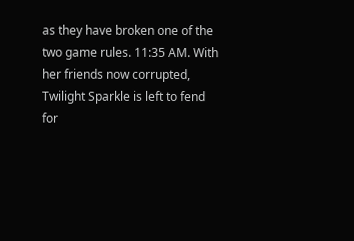as they have broken one of the two game rules. 11:35 AM. With her friends now corrupted, Twilight Sparkle is left to fend for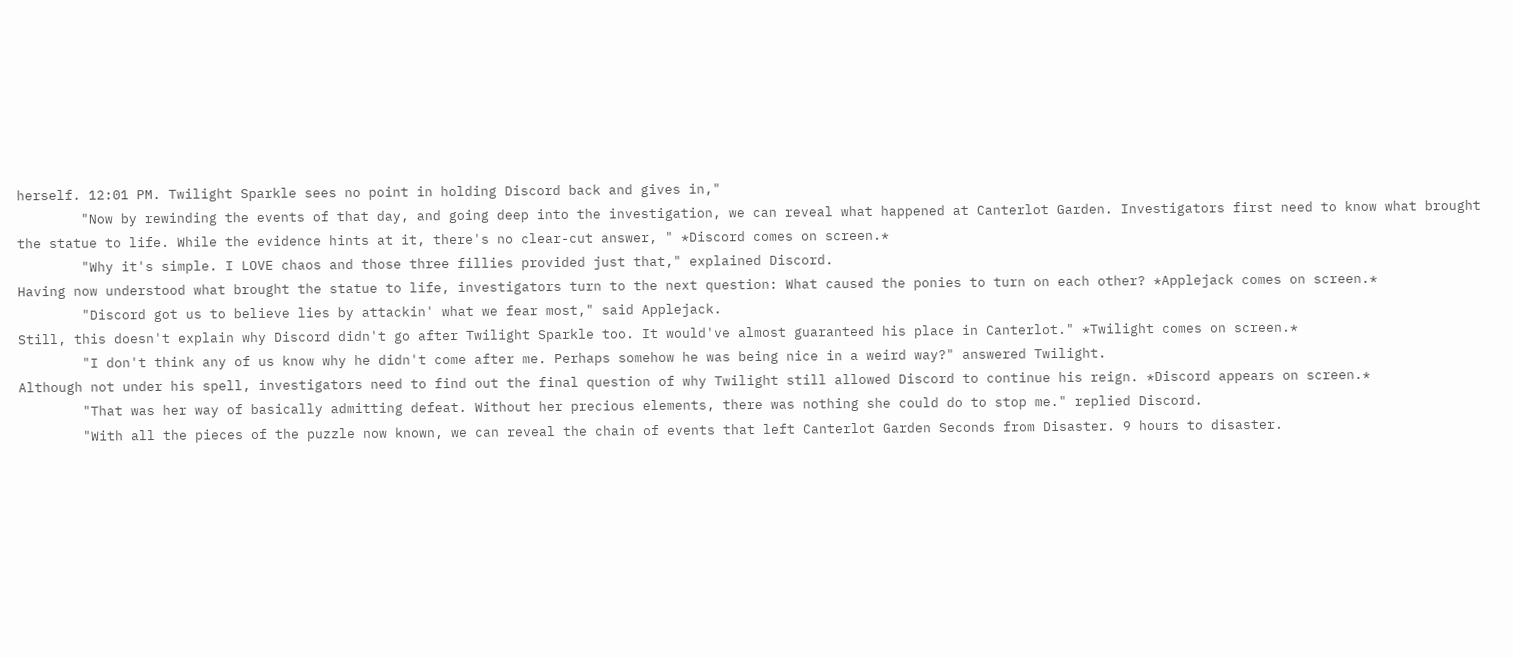herself. 12:01 PM. Twilight Sparkle sees no point in holding Discord back and gives in,"
        "Now by rewinding the events of that day, and going deep into the investigation, we can reveal what happened at Canterlot Garden. Investigators first need to know what brought the statue to life. While the evidence hints at it, there's no clear-cut answer, " *Discord comes on screen.*
        "Why it's simple. I LOVE chaos and those three fillies provided just that," explained Discord.
Having now understood what brought the statue to life, investigators turn to the next question: What caused the ponies to turn on each other? *Applejack comes on screen.*
        "Discord got us to believe lies by attackin' what we fear most," said Applejack.
Still, this doesn't explain why Discord didn't go after Twilight Sparkle too. It would've almost guaranteed his place in Canterlot." *Twilight comes on screen.*
        "I don't think any of us know why he didn't come after me. Perhaps somehow he was being nice in a weird way?" answered Twilight.
Although not under his spell, investigators need to find out the final question of why Twilight still allowed Discord to continue his reign. *Discord appears on screen.*
        "That was her way of basically admitting defeat. Without her precious elements, there was nothing she could do to stop me." replied Discord.
        "With all the pieces of the puzzle now known, we can reveal the chain of events that left Canterlot Garden Seconds from Disaster. 9 hours to disaster.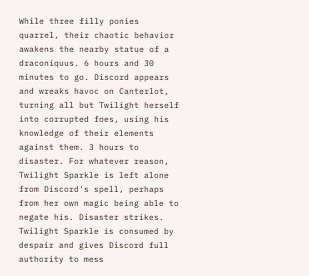While three filly ponies quarrel, their chaotic behavior awakens the nearby statue of a draconiquus. 6 hours and 30 minutes to go. Discord appears and wreaks havoc on Canterlot, turning all but Twilight herself into corrupted foes, using his knowledge of their elements against them. 3 hours to disaster. For whatever reason, Twilight Sparkle is left alone from Discord's spell, perhaps from her own magic being able to negate his. Disaster strikes. Twilight Sparkle is consumed by despair and gives Discord full authority to mess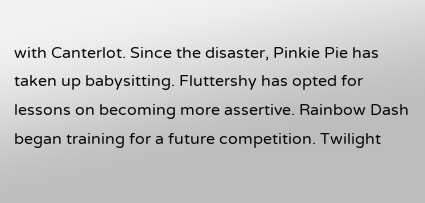with Canterlot. Since the disaster, Pinkie Pie has taken up babysitting. Fluttershy has opted for lessons on becoming more assertive. Rainbow Dash began training for a future competition. Twilight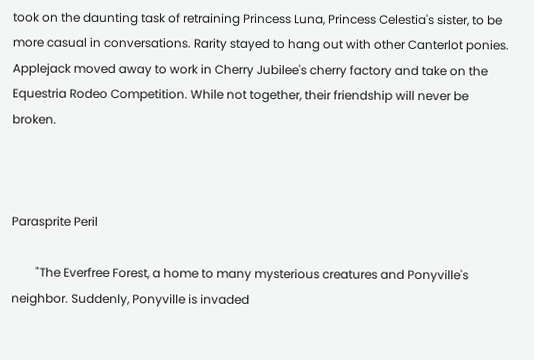took on the daunting task of retraining Princess Luna, Princess Celestia's sister, to be more casual in conversations. Rarity stayed to hang out with other Canterlot ponies. Applejack moved away to work in Cherry Jubilee's cherry factory and take on the Equestria Rodeo Competition. While not together, their friendship will never be broken.



Parasprite Peril

        "The Everfree Forest, a home to many mysterious creatures and Ponyville's neighbor. Suddenly, Ponyville is invaded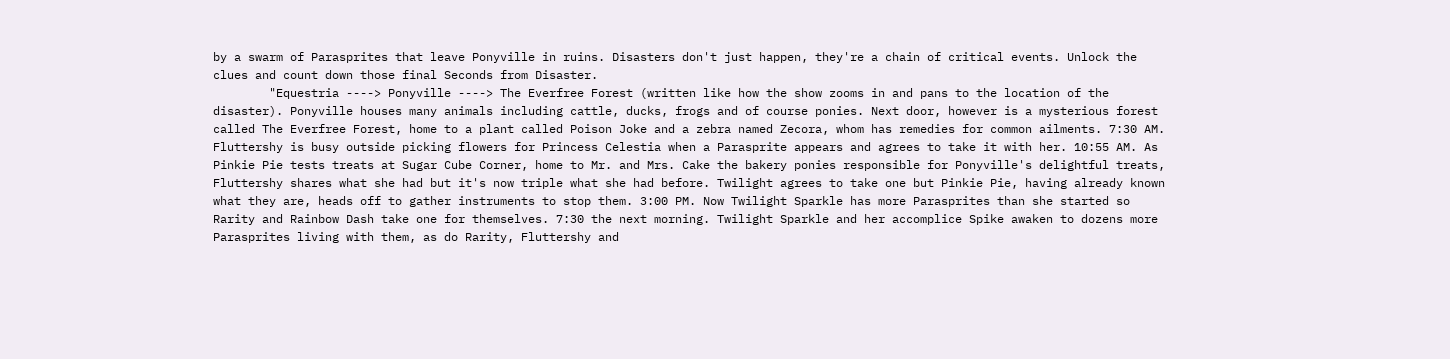by a swarm of Parasprites that leave Ponyville in ruins. Disasters don't just happen, they're a chain of critical events. Unlock the clues and count down those final Seconds from Disaster.
        "Equestria ----> Ponyville ----> The Everfree Forest (written like how the show zooms in and pans to the location of the disaster). Ponyville houses many animals including cattle, ducks, frogs and of course ponies. Next door, however is a mysterious forest called The Everfree Forest, home to a plant called Poison Joke and a zebra named Zecora, whom has remedies for common ailments. 7:30 AM. Fluttershy is busy outside picking flowers for Princess Celestia when a Parasprite appears and agrees to take it with her. 10:55 AM. As Pinkie Pie tests treats at Sugar Cube Corner, home to Mr. and Mrs. Cake the bakery ponies responsible for Ponyville's delightful treats, Fluttershy shares what she had but it's now triple what she had before. Twilight agrees to take one but Pinkie Pie, having already known what they are, heads off to gather instruments to stop them. 3:00 PM. Now Twilight Sparkle has more Parasprites than she started so Rarity and Rainbow Dash take one for themselves. 7:30 the next morning. Twilight Sparkle and her accomplice Spike awaken to dozens more Parasprites living with them, as do Rarity, Fluttershy and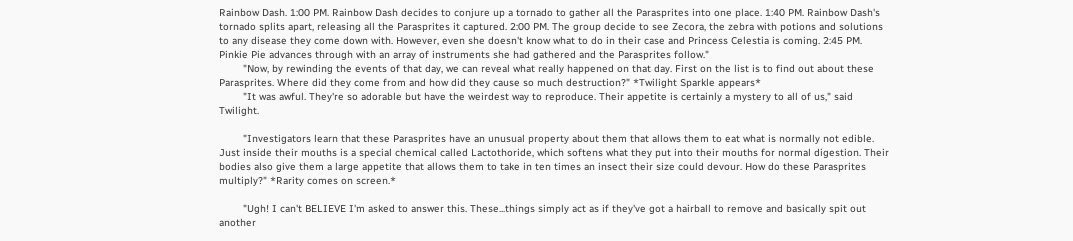Rainbow Dash. 1:00 PM. Rainbow Dash decides to conjure up a tornado to gather all the Parasprites into one place. 1:40 PM. Rainbow Dash's tornado splits apart, releasing all the Parasprites it captured. 2:00 PM. The group decide to see Zecora, the zebra with potions and solutions to any disease they come down with. However, even she doesn't know what to do in their case and Princess Celestia is coming. 2:45 PM. Pinkie Pie advances through with an array of instruments she had gathered and the Parasprites follow."
        "Now, by rewinding the events of that day, we can reveal what really happened on that day. First on the list is to find out about these Parasprites. Where did they come from and how did they cause so much destruction?" *Twilight Sparkle appears*
        "It was awful. They're so adorable but have the weirdest way to reproduce. Their appetite is certainly a mystery to all of us," said Twilight.

        "Investigators learn that these Parasprites have an unusual property about them that allows them to eat what is normally not edible. Just inside their mouths is a special chemical called Lactothoride, which softens what they put into their mouths for normal digestion. Their bodies also give them a large appetite that allows them to take in ten times an insect their size could devour. How do these Parasprites multiply?" *Rarity comes on screen.*

        "Ugh! I can't BELIEVE I'm asked to answer this. These...things simply act as if they've got a hairball to remove and basically spit out another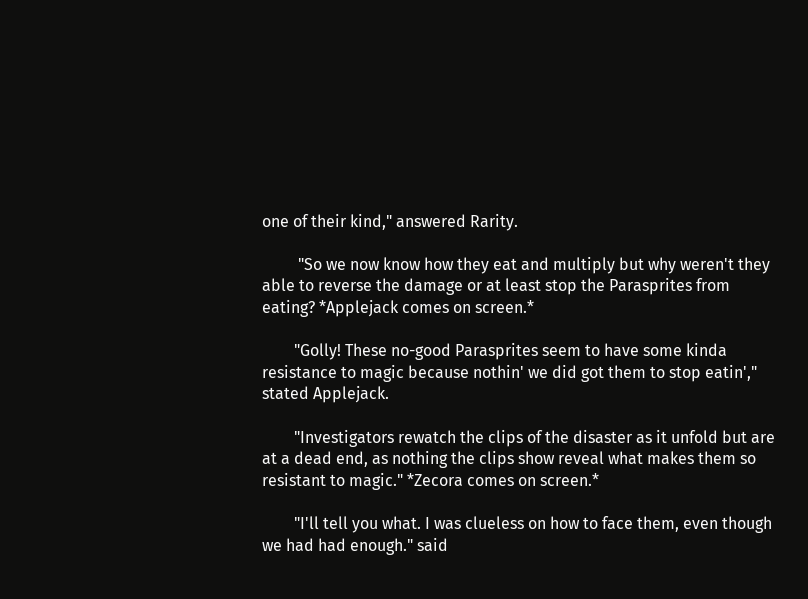one of their kind," answered Rarity.

         "So we now know how they eat and multiply but why weren't they able to reverse the damage or at least stop the Parasprites from eating? *Applejack comes on screen.*

        "Golly! These no-good Parasprites seem to have some kinda resistance to magic because nothin' we did got them to stop eatin'," stated Applejack.

        "Investigators rewatch the clips of the disaster as it unfold but are at a dead end, as nothing the clips show reveal what makes them so resistant to magic." *Zecora comes on screen.*

        "I'll tell you what. I was clueless on how to face them, even though we had had enough." said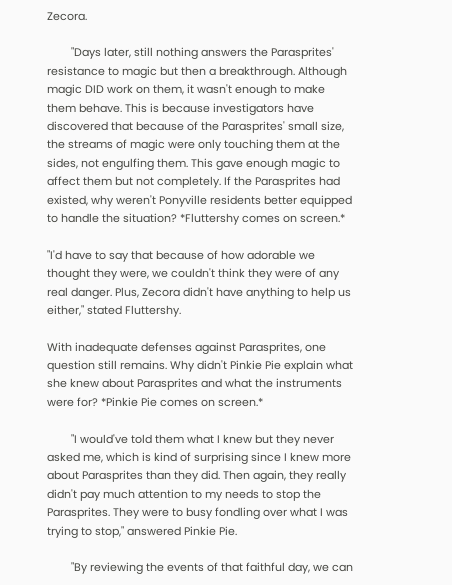Zecora.

        "Days later, still nothing answers the Parasprites' resistance to magic but then a breakthrough. Although magic DID work on them, it wasn't enough to make them behave. This is because investigators have discovered that because of the Parasprites' small size, the streams of magic were only touching them at the sides, not engulfing them. This gave enough magic to affect them but not completely. If the Parasprites had existed, why weren't Ponyville residents better equipped to handle the situation? *Fluttershy comes on screen.*

"I'd have to say that because of how adorable we thought they were, we couldn't think they were of any real danger. Plus, Zecora didn't have anything to help us either," stated Fluttershy.

With inadequate defenses against Parasprites, one question still remains. Why didn't Pinkie Pie explain what she knew about Parasprites and what the instruments were for? *Pinkie Pie comes on screen.*

        "I would've told them what I knew but they never asked me, which is kind of surprising since I knew more about Parasprites than they did. Then again, they really didn't pay much attention to my needs to stop the Parasprites. They were to busy fondling over what I was trying to stop," answered Pinkie Pie.

        "By reviewing the events of that faithful day, we can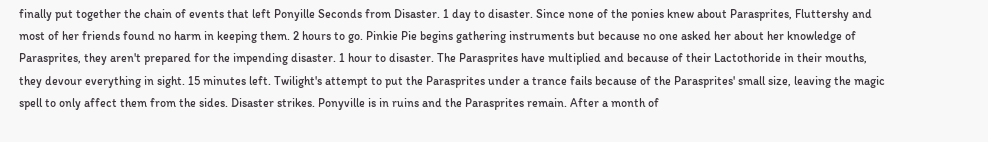finally put together the chain of events that left Ponyille Seconds from Disaster. 1 day to disaster. Since none of the ponies knew about Parasprites, Fluttershy and most of her friends found no harm in keeping them. 2 hours to go. Pinkie Pie begins gathering instruments but because no one asked her about her knowledge of Parasprites, they aren't prepared for the impending disaster. 1 hour to disaster. The Parasprites have multiplied and because of their Lactothoride in their mouths, they devour everything in sight. 15 minutes left. Twilight's attempt to put the Parasprites under a trance fails because of the Parasprites' small size, leaving the magic spell to only affect them from the sides. Disaster strikes. Ponyville is in ruins and the Parasprites remain. After a month of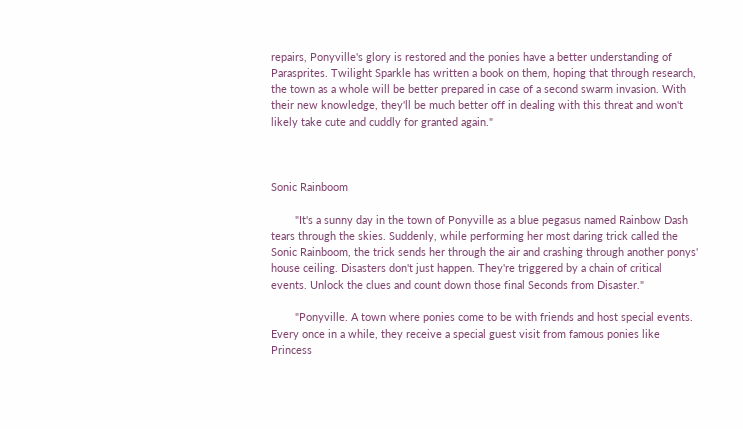repairs, Ponyville's glory is restored and the ponies have a better understanding of Parasprites. Twilight Sparkle has written a book on them, hoping that through research, the town as a whole will be better prepared in case of a second swarm invasion. With their new knowledge, they'll be much better off in dealing with this threat and won't likely take cute and cuddly for granted again."



Sonic Rainboom

        "It's a sunny day in the town of Ponyville as a blue pegasus named Rainbow Dash tears through the skies. Suddenly, while performing her most daring trick called the Sonic Rainboom, the trick sends her through the air and crashing through another ponys' house ceiling. Disasters don't just happen. They're triggered by a chain of critical events. Unlock the clues and count down those final Seconds from Disaster."

        "Ponyville. A town where ponies come to be with friends and host special events. Every once in a while, they receive a special guest visit from famous ponies like Princess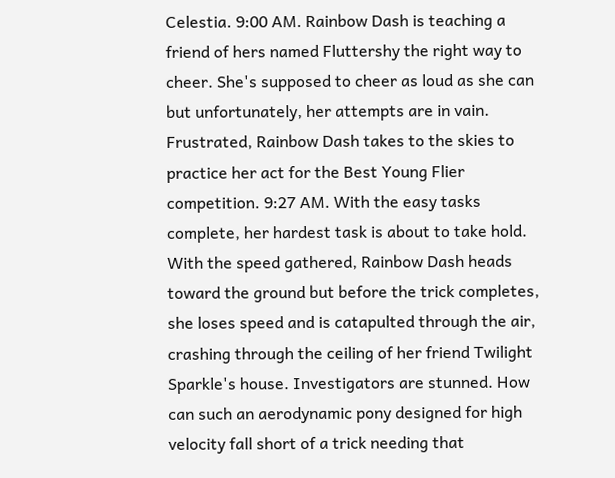Celestia. 9:00 AM. Rainbow Dash is teaching a friend of hers named Fluttershy the right way to cheer. She's supposed to cheer as loud as she can but unfortunately, her attempts are in vain. Frustrated, Rainbow Dash takes to the skies to practice her act for the Best Young Flier competition. 9:27 AM. With the easy tasks complete, her hardest task is about to take hold. With the speed gathered, Rainbow Dash heads toward the ground but before the trick completes, she loses speed and is catapulted through the air, crashing through the ceiling of her friend Twilight Sparkle's house. Investigators are stunned. How can such an aerodynamic pony designed for high velocity fall short of a trick needing that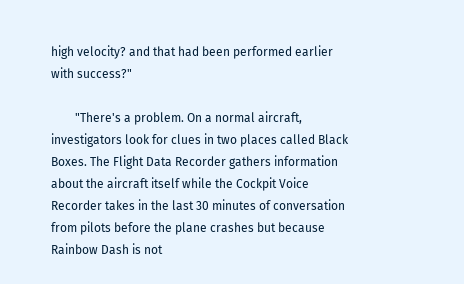high velocity? and that had been performed earlier with success?"

        "There's a problem. On a normal aircraft, investigators look for clues in two places called Black Boxes. The Flight Data Recorder gathers information about the aircraft itself while the Cockpit Voice Recorder takes in the last 30 minutes of conversation from pilots before the plane crashes but because Rainbow Dash is not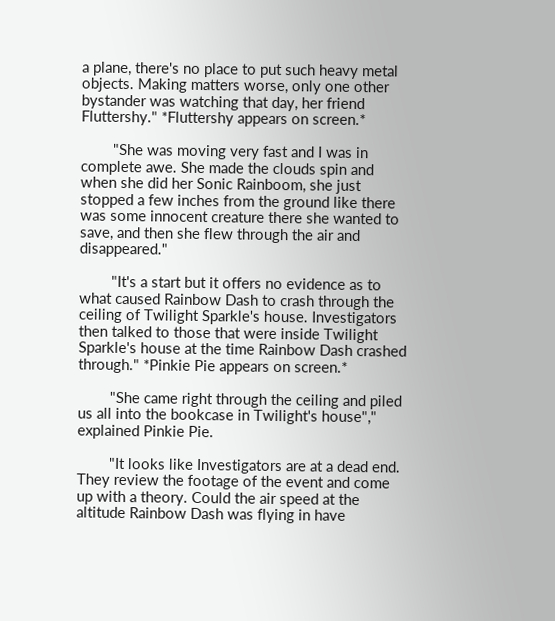a plane, there's no place to put such heavy metal objects. Making matters worse, only one other bystander was watching that day, her friend Fluttershy." *Fluttershy appears on screen.*

        "She was moving very fast and I was in complete awe. She made the clouds spin and when she did her Sonic Rainboom, she just stopped a few inches from the ground like there was some innocent creature there she wanted to save, and then she flew through the air and disappeared."

        "It's a start but it offers no evidence as to what caused Rainbow Dash to crash through the ceiling of Twilight Sparkle's house. Investigators then talked to those that were inside Twilight Sparkle's house at the time Rainbow Dash crashed through." *Pinkie Pie appears on screen.*

        "She came right through the ceiling and piled us all into the bookcase in Twilight's house"," explained Pinkie Pie.

        "It looks like Investigators are at a dead end. They review the footage of the event and come up with a theory. Could the air speed at the altitude Rainbow Dash was flying in have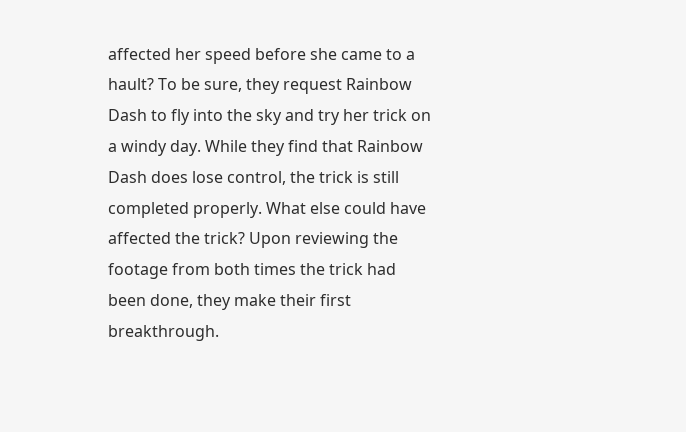affected her speed before she came to a hault? To be sure, they request Rainbow Dash to fly into the sky and try her trick on a windy day. While they find that Rainbow Dash does lose control, the trick is still completed properly. What else could have affected the trick? Upon reviewing the footage from both times the trick had been done, they make their first breakthrough.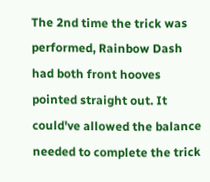The 2nd time the trick was performed, Rainbow Dash had both front hooves pointed straight out. It could've allowed the balance needed to complete the trick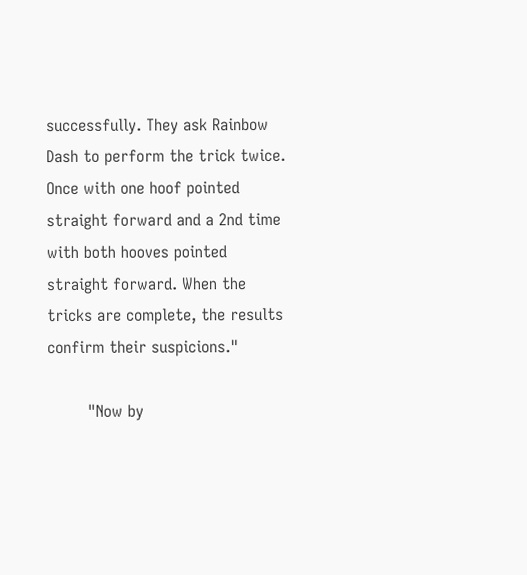successfully. They ask Rainbow Dash to perform the trick twice. Once with one hoof pointed straight forward and a 2nd time with both hooves pointed straight forward. When the tricks are complete, the results confirm their suspicions."

        "Now by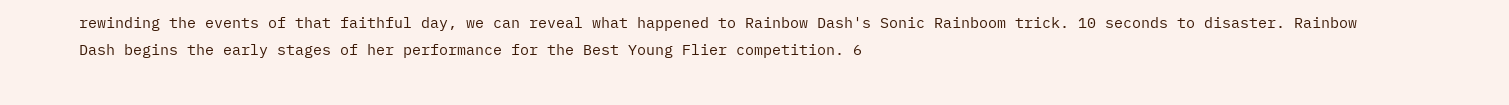rewinding the events of that faithful day, we can reveal what happened to Rainbow Dash's Sonic Rainboom trick. 10 seconds to disaster. Rainbow Dash begins the early stages of her performance for the Best Young Flier competition. 6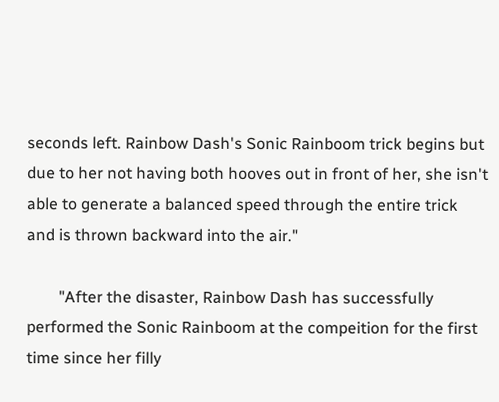seconds left. Rainbow Dash's Sonic Rainboom trick begins but due to her not having both hooves out in front of her, she isn't able to generate a balanced speed through the entire trick and is thrown backward into the air."

        "After the disaster, Rainbow Dash has successfully performed the Sonic Rainboom at the compeition for the first time since her filly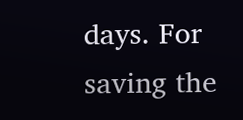days. For saving the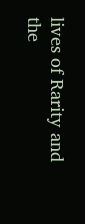lives of Rarity and the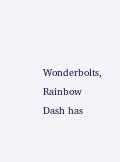Wonderbolts, Rainbow Dash has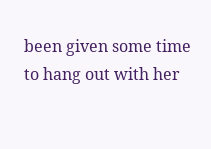been given some time to hang out with her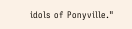idols of Ponyville."